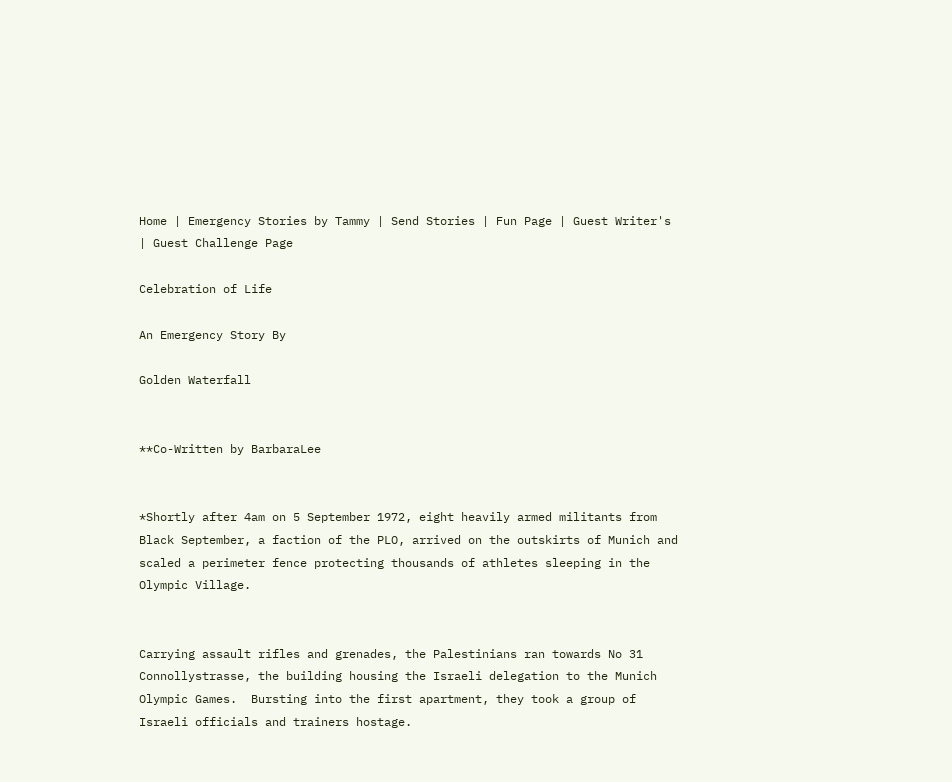Home | Emergency Stories by Tammy | Send Stories | Fun Page | Guest Writer's   | Guest Challenge Page

Celebration of Life

An Emergency Story By

Golden Waterfall


**Co-Written by BarbaraLee


*Shortly after 4am on 5 September 1972, eight heavily armed militants from Black September, a faction of the PLO, arrived on the outskirts of Munich and scaled a perimeter fence protecting thousands of athletes sleeping in the Olympic Village.


Carrying assault rifles and grenades, the Palestinians ran towards No 31 Connollystrasse, the building housing the Israeli delegation to the Munich Olympic Games.  Bursting into the first apartment, they took a group of Israeli officials and trainers hostage.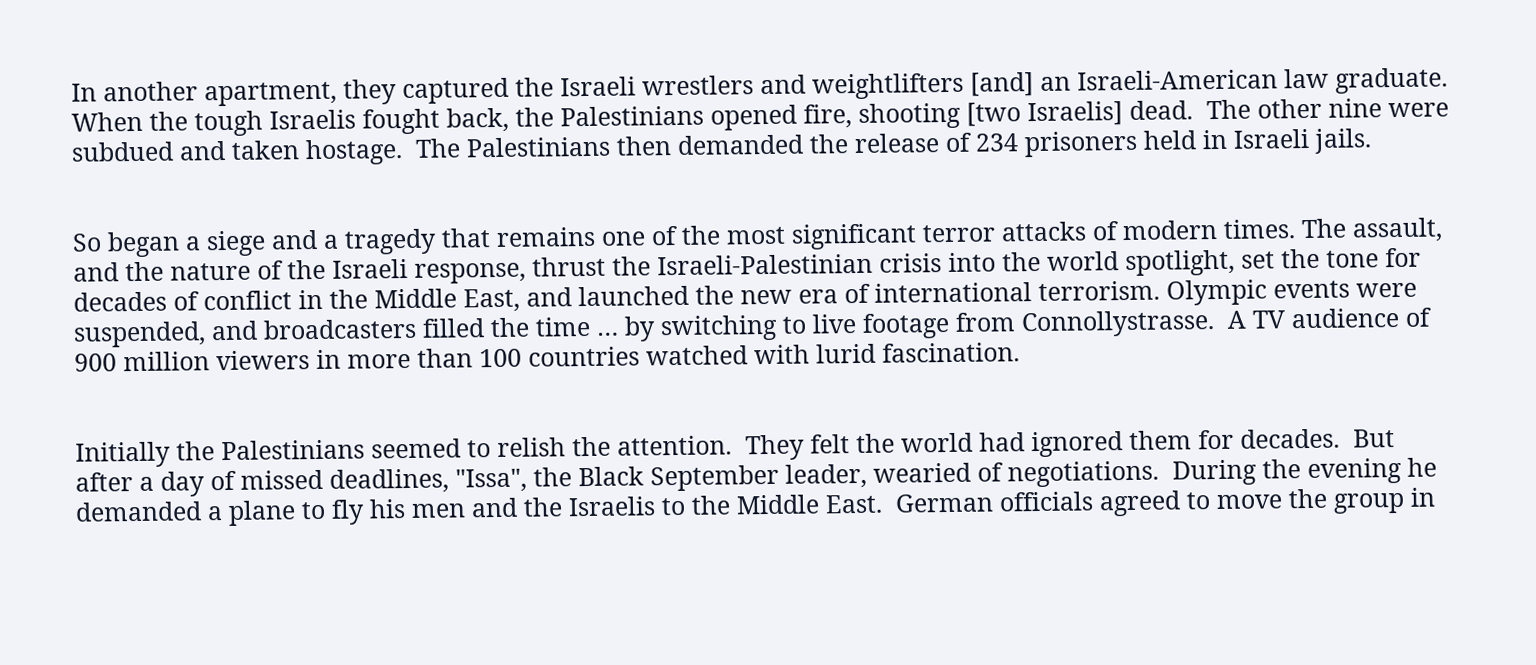In another apartment, they captured the Israeli wrestlers and weightlifters [and] an Israeli-American law graduate. When the tough Israelis fought back, the Palestinians opened fire, shooting [two Israelis] dead.  The other nine were subdued and taken hostage.  The Palestinians then demanded the release of 234 prisoners held in Israeli jails.


So began a siege and a tragedy that remains one of the most significant terror attacks of modern times. The assault, and the nature of the Israeli response, thrust the Israeli-Palestinian crisis into the world spotlight, set the tone for decades of conflict in the Middle East, and launched the new era of international terrorism. Olympic events were suspended, and broadcasters filled the time … by switching to live footage from Connollystrasse.  A TV audience of 900 million viewers in more than 100 countries watched with lurid fascination.


Initially the Palestinians seemed to relish the attention.  They felt the world had ignored them for decades.  But after a day of missed deadlines, "Issa", the Black September leader, wearied of negotiations.  During the evening he demanded a plane to fly his men and the Israelis to the Middle East.  German officials agreed to move the group in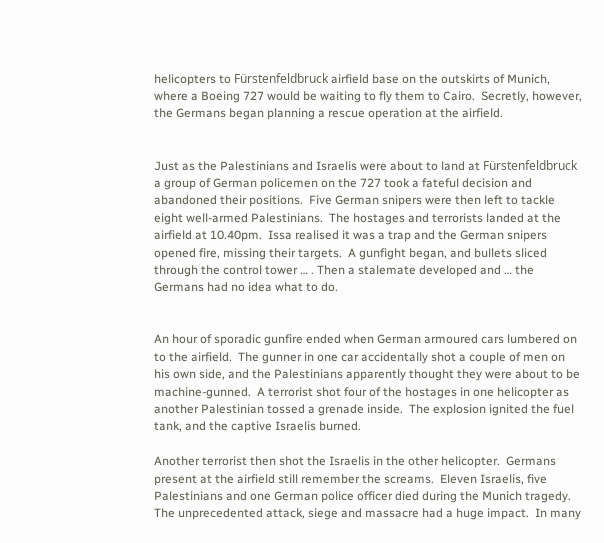helicopters to Fürstenfeldbruck airfield base on the outskirts of Munich, where a Boeing 727 would be waiting to fly them to Cairo.  Secretly, however, the Germans began planning a rescue operation at the airfield.


Just as the Palestinians and Israelis were about to land at Fürstenfeldbruck a group of German policemen on the 727 took a fateful decision and abandoned their positions.  Five German snipers were then left to tackle eight well-armed Palestinians.  The hostages and terrorists landed at the airfield at 10.40pm.  Issa realised it was a trap and the German snipers opened fire, missing their targets.  A gunfight began, and bullets sliced through the control tower … . Then a stalemate developed and … the Germans had no idea what to do.


An hour of sporadic gunfire ended when German armoured cars lumbered on to the airfield.  The gunner in one car accidentally shot a couple of men on his own side, and the Palestinians apparently thought they were about to be machine-gunned.  A terrorist shot four of the hostages in one helicopter as another Palestinian tossed a grenade inside.  The explosion ignited the fuel tank, and the captive Israelis burned.

Another terrorist then shot the Israelis in the other helicopter.  Germans present at the airfield still remember the screams.  Eleven Israelis, five Palestinians and one German police officer died during the Munich tragedy.  The unprecedented attack, siege and massacre had a huge impact.  In many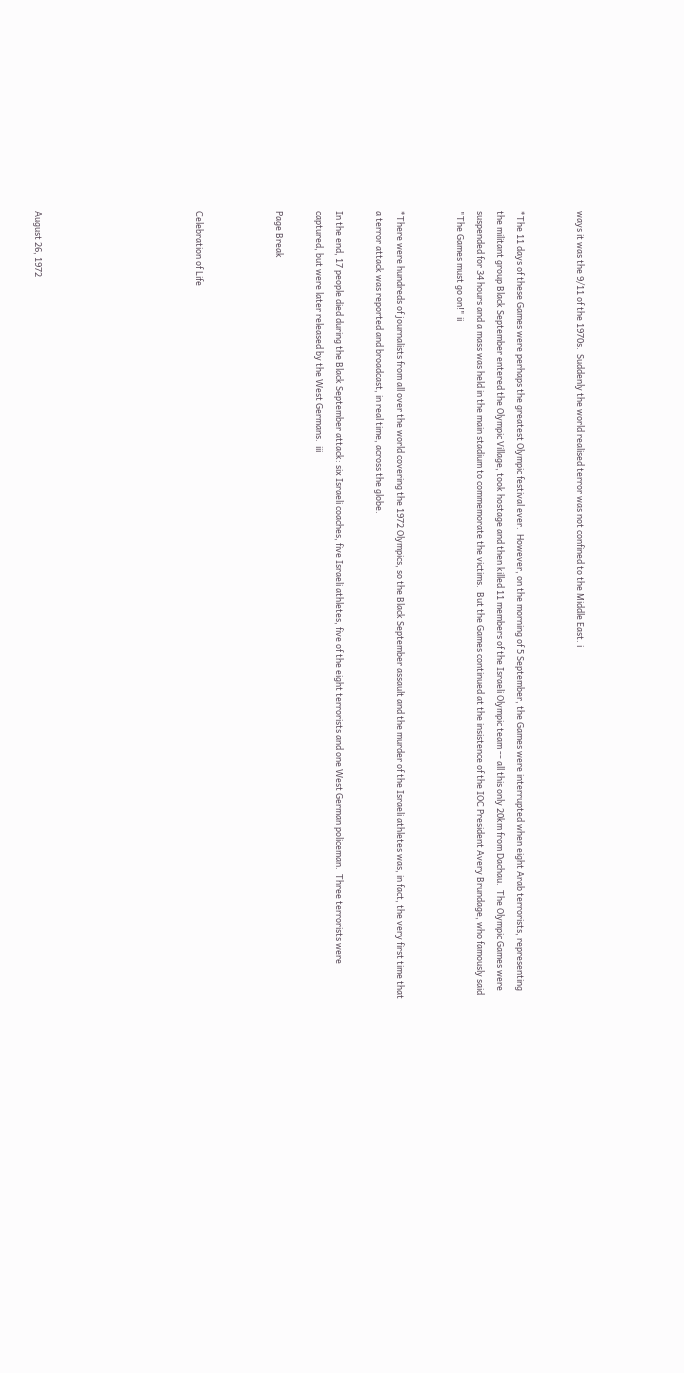ways it was the 9/11 of the 1970s.  Suddenly the world realised terror was not confined to the Middle East. i


*The 11 days of these Games were perhaps the greatest Olympic festival ever.  However, on the morning of 5 September, the Games were interrupted when eight Arab terrorists, representing the militant group Black September entered the Olympic Village, took hostage and then killed 11 members of the Israeli Olympic team -- all this only 20km from Dachau.  The Olympic Games were suspended for 34 hours and a mass was held in the main stadium to commemorate the victims.  But the Games continued at the insistence of the IOC President Avery Brundage, who famously said "The Games must go on!" ii


*There were hundreds of journalists from all over the world covering the 1972 Olympics, so the Black September assault and the murder of the Israeli athletes was, in fact, the very first time that a terror attack was reported and broadcast, in real time, across the globe.

In the end, 17 people died during the Black September attack: six Israeli coaches, five Israeli athletes, five of the eight terrorists and one West German policeman.  Three terrorists were captured, but were later released by the West Germans.  iii

Page Break



Celebration of Life







August 26, 1972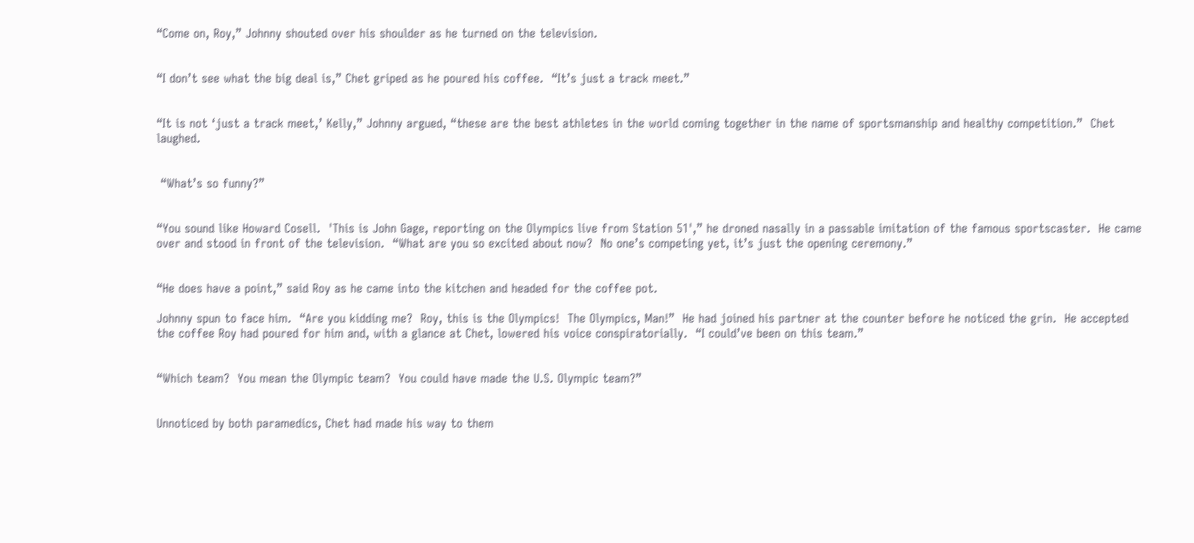“Come on, Roy,” Johnny shouted over his shoulder as he turned on the television.


“I don’t see what the big deal is,” Chet griped as he poured his coffee.  “It’s just a track meet.”


“It is not ‘just a track meet,’ Kelly,” Johnny argued, “these are the best athletes in the world coming together in the name of sportsmanship and healthy competition.”  Chet laughed.


 “What’s so funny?”


“You sound like Howard Cosell.  'This is John Gage, reporting on the Olympics live from Station 51',” he droned nasally in a passable imitation of the famous sportscaster.  He came over and stood in front of the television.  “What are you so excited about now?  No one’s competing yet, it’s just the opening ceremony.”


“He does have a point,” said Roy as he came into the kitchen and headed for the coffee pot.

Johnny spun to face him.  “Are you kidding me?  Roy, this is the Olympics!  The Olympics, Man!”  He had joined his partner at the counter before he noticed the grin.  He accepted the coffee Roy had poured for him and, with a glance at Chet, lowered his voice conspiratorially.  “I could’ve been on this team.”


“Which team?  You mean the Olympic team?  You could have made the U.S. Olympic team?”


Unnoticed by both paramedics, Chet had made his way to them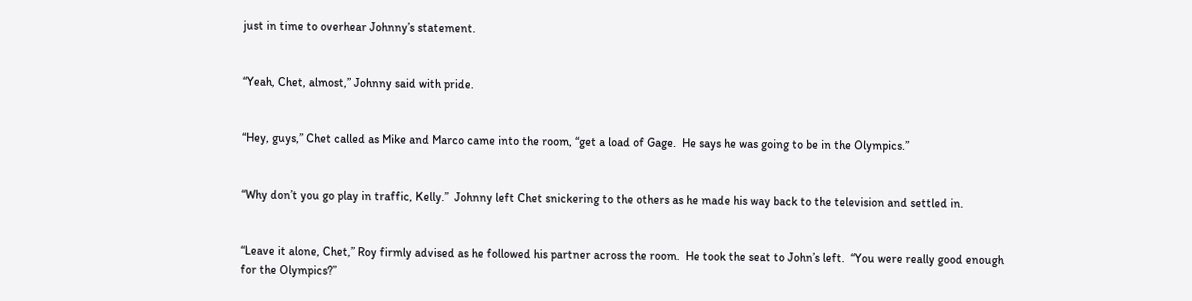just in time to overhear Johnny’s statement.


“Yeah, Chet, almost,” Johnny said with pride.


“Hey, guys,” Chet called as Mike and Marco came into the room, “get a load of Gage.  He says he was going to be in the Olympics.”


“Why don’t you go play in traffic, Kelly.”  Johnny left Chet snickering to the others as he made his way back to the television and settled in.


“Leave it alone, Chet,” Roy firmly advised as he followed his partner across the room.  He took the seat to John’s left.  “You were really good enough for the Olympics?”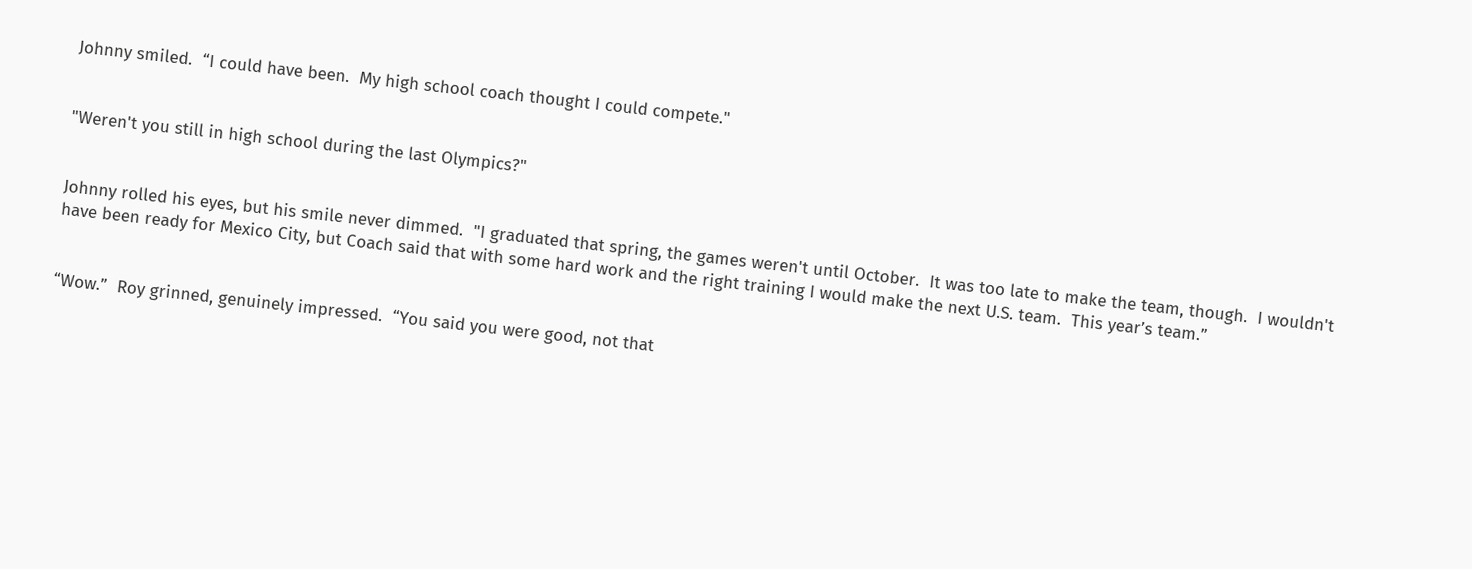Johnny smiled.  “I could have been.  My high school coach thought I could compete."


"Weren't you still in high school during the last Olympics?"


Johnny rolled his eyes, but his smile never dimmed.  "I graduated that spring, the games weren't until October.  It was too late to make the team, though.  I wouldn't have been ready for Mexico City, but Coach said that with some hard work and the right training I would make the next U.S. team.  This year’s team.”


“Wow.”  Roy grinned, genuinely impressed.  “You said you were good, not that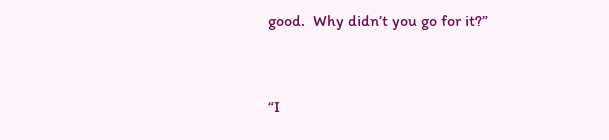good.  Why didn’t you go for it?”


“I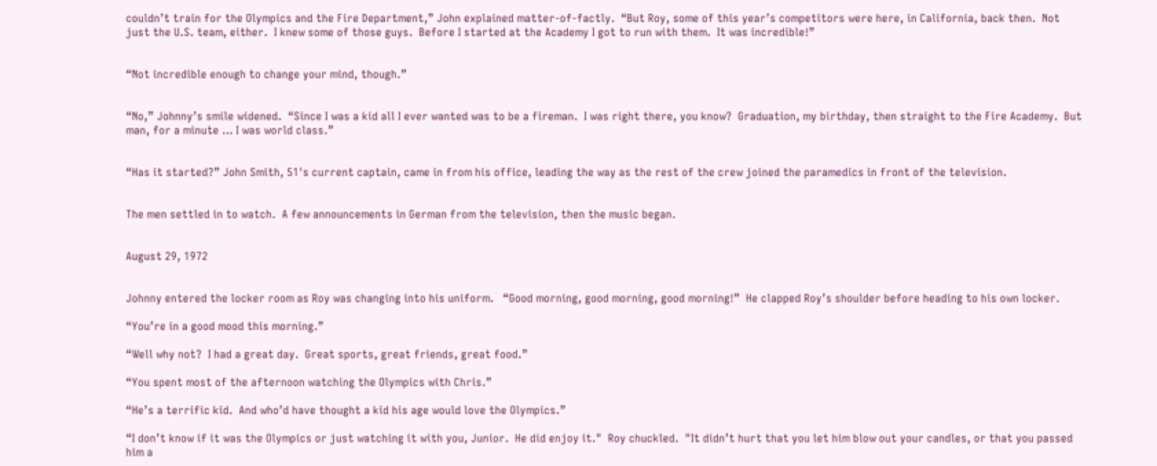couldn’t train for the Olympics and the Fire Department,” John explained matter-of-factly.  “But Roy, some of this year’s competitors were here, in California, back then.  Not just the U.S. team, either.  I knew some of those guys.  Before I started at the Academy I got to run with them.  It was incredible!”


“Not incredible enough to change your mind, though.”


“No,” Johnny’s smile widened.  “Since I was a kid all I ever wanted was to be a fireman.  I was right there, you know?  Graduation, my birthday, then straight to the Fire Academy.  But man, for a minute … I was world class.”


“Has it started?” John Smith, 51's current captain, came in from his office, leading the way as the rest of the crew joined the paramedics in front of the television.


The men settled in to watch.  A few announcements in German from the television, then the music began.


August 29, 1972


Johnny entered the locker room as Roy was changing into his uniform.   “Good morning, good morning, good morning!”  He clapped Roy’s shoulder before heading to his own locker.

“You’re in a good mood this morning.”

“Well why not?  I had a great day.  Great sports, great friends, great food.”

“You spent most of the afternoon watching the Olympics with Chris.”

“He’s a terrific kid.  And who’d have thought a kid his age would love the Olympics.”

“I don’t know if it was the Olympics or just watching it with you, Junior.  He did enjoy it."  Roy chuckled.  "It didn’t hurt that you let him blow out your candles, or that you passed him a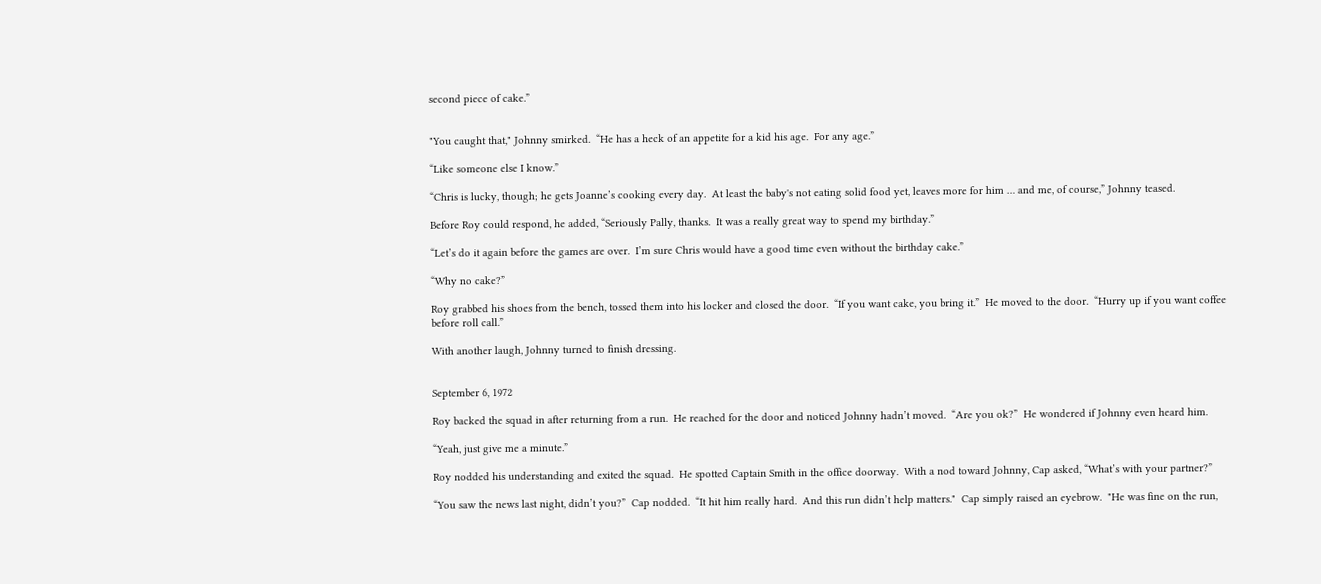second piece of cake.”


"You caught that," Johnny smirked.  “He has a heck of an appetite for a kid his age.  For any age.”

“Like someone else I know.”

“Chris is lucky, though; he gets Joanne’s cooking every day.  At least the baby's not eating solid food yet, leaves more for him … and me, of course,” Johnny teased.

Before Roy could respond, he added, “Seriously Pally, thanks.  It was a really great way to spend my birthday.”

“Let’s do it again before the games are over.  I’m sure Chris would have a good time even without the birthday cake.”

“Why no cake?”

Roy grabbed his shoes from the bench, tossed them into his locker and closed the door.  “If you want cake, you bring it.”  He moved to the door.  “Hurry up if you want coffee before roll call.”

With another laugh, Johnny turned to finish dressing.


September 6, 1972

Roy backed the squad in after returning from a run.  He reached for the door and noticed Johnny hadn’t moved.  “Are you ok?”  He wondered if Johnny even heard him.

“Yeah, just give me a minute.”

Roy nodded his understanding and exited the squad.  He spotted Captain Smith in the office doorway.  With a nod toward Johnny, Cap asked, “What’s with your partner?”

“You saw the news last night, didn’t you?”  Cap nodded.  “It hit him really hard.  And this run didn’t help matters."  Cap simply raised an eyebrow.  "He was fine on the run,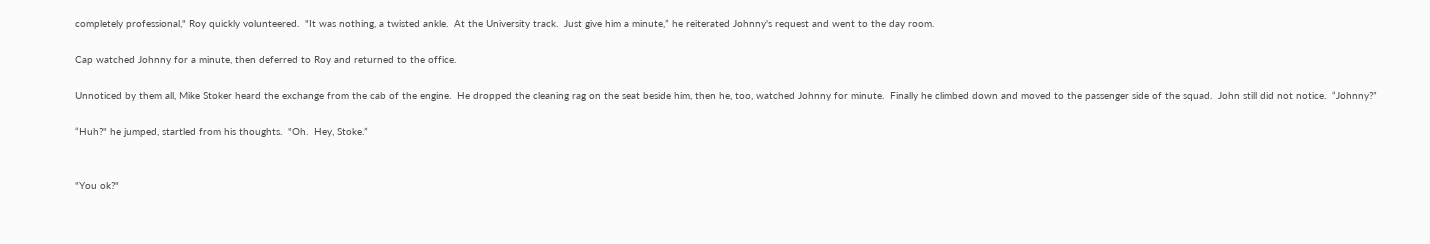completely professional," Roy quickly volunteered.  "It was nothing, a twisted ankle.  At the University track.  Just give him a minute,” he reiterated Johnny's request and went to the day room.

Cap watched Johnny for a minute, then deferred to Roy and returned to the office.

Unnoticed by them all, Mike Stoker heard the exchange from the cab of the engine.  He dropped the cleaning rag on the seat beside him, then he, too, watched Johnny for minute.  Finally he climbed down and moved to the passenger side of the squad.  John still did not notice.  “Johnny?”

“Huh?" he jumped, startled from his thoughts.  "Oh.  Hey, Stoke.”


"You ok?"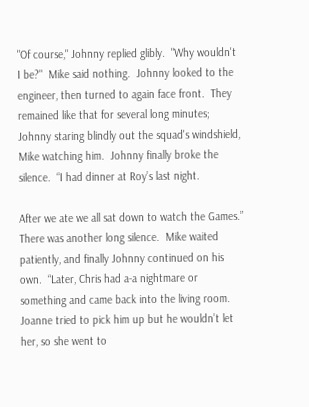"Of course," Johnny replied glibly.  "Why wouldn't I be?"  Mike said nothing.  Johnny looked to the engineer, then turned to again face front.  They remained like that for several long minutes; Johnny staring blindly out the squad's windshield, Mike watching him.  Johnny finally broke the silence.  “I had dinner at Roy’s last night.

After we ate we all sat down to watch the Games.”  There was another long silence.  Mike waited patiently, and finally Johnny continued on his own.  “Later, Chris had a-a nightmare or something and came back into the living room.  Joanne tried to pick him up but he wouldn’t let her, so she went to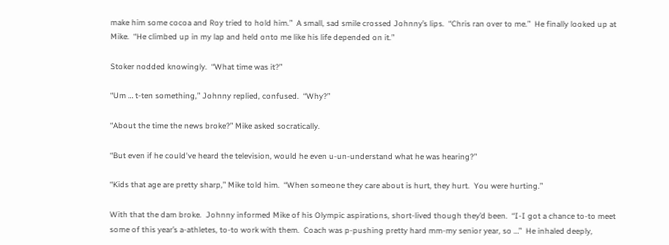make him some cocoa and Roy tried to hold him.”  A small, sad smile crossed Johnny’s lips.  “Chris ran over to me.”  He finally looked up at Mike.  “He climbed up in my lap and held onto me like his life depended on it.”

Stoker nodded knowingly.  “What time was it?”

“Um … t-ten something,” Johnny replied, confused.  “Why?”

“About the time the news broke?” Mike asked socratically.

“But even if he could've heard the television, would he even u-un-understand what he was hearing?”

“Kids that age are pretty sharp,” Mike told him.  “When someone they care about is hurt, they hurt.  You were hurting.”

With that the dam broke.  Johnny informed Mike of his Olympic aspirations, short-lived though they’d been.  “I-I got a chance to-to meet some of this year’s a-athletes, to-to work with them.  Coach was p-pushing pretty hard mm-my senior year, so …”  He inhaled deeply,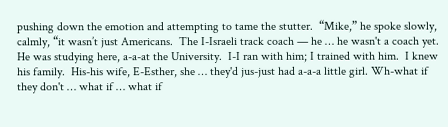pushing down the emotion and attempting to tame the stutter.  “Mike,” he spoke slowly, calmly, “it wasn’t just Americans.  The I-Israeli track coach — he … he wasn't a coach yet.  He was studying here, a-a-at the University.  I-I ran with him; I trained with him.  I knew his family.  His-his wife, E-Esther, she … they'd jus-just had a-a-a little girl. Wh-what if they don't … what if … what if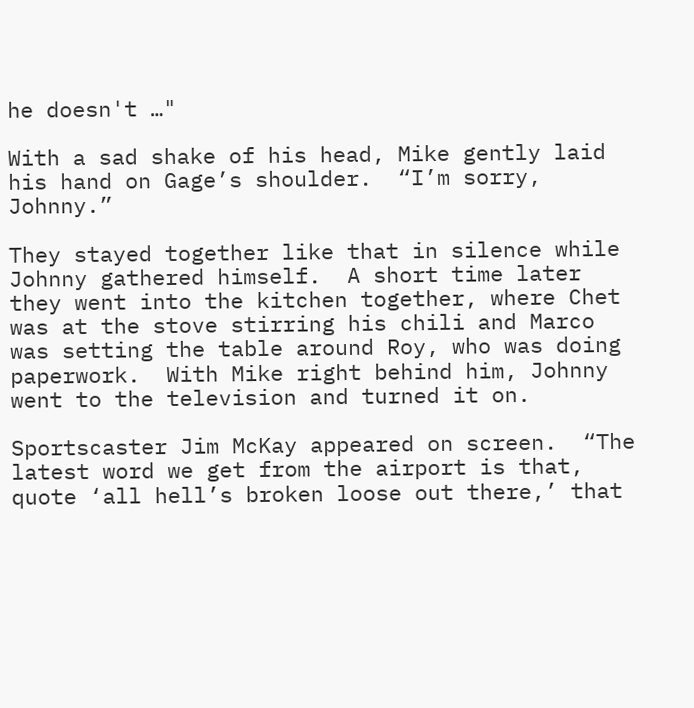he doesn't …"

With a sad shake of his head, Mike gently laid his hand on Gage’s shoulder.  “I’m sorry, Johnny.”

They stayed together like that in silence while Johnny gathered himself.  A short time later they went into the kitchen together, where Chet was at the stove stirring his chili and Marco was setting the table around Roy, who was doing paperwork.  With Mike right behind him, Johnny went to the television and turned it on.

Sportscaster Jim McKay appeared on screen.  “The latest word we get from the airport is that, quote ‘all hell’s broken loose out there,’ that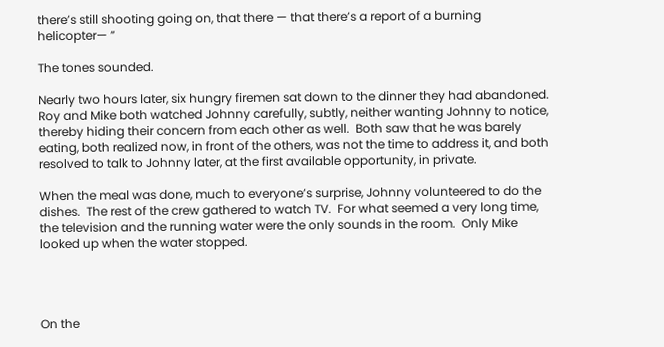there’s still shooting going on, that there — that there’s a report of a burning helicopter— ”

The tones sounded.

Nearly two hours later, six hungry firemen sat down to the dinner they had abandoned.  Roy and Mike both watched Johnny carefully, subtly, neither wanting Johnny to notice, thereby hiding their concern from each other as well.  Both saw that he was barely eating, both realized now, in front of the others, was not the time to address it, and both resolved to talk to Johnny later, at the first available opportunity, in private.

When the meal was done, much to everyone’s surprise, Johnny volunteered to do the dishes.  The rest of the crew gathered to watch TV.  For what seemed a very long time, the television and the running water were the only sounds in the room.  Only Mike looked up when the water stopped.




On the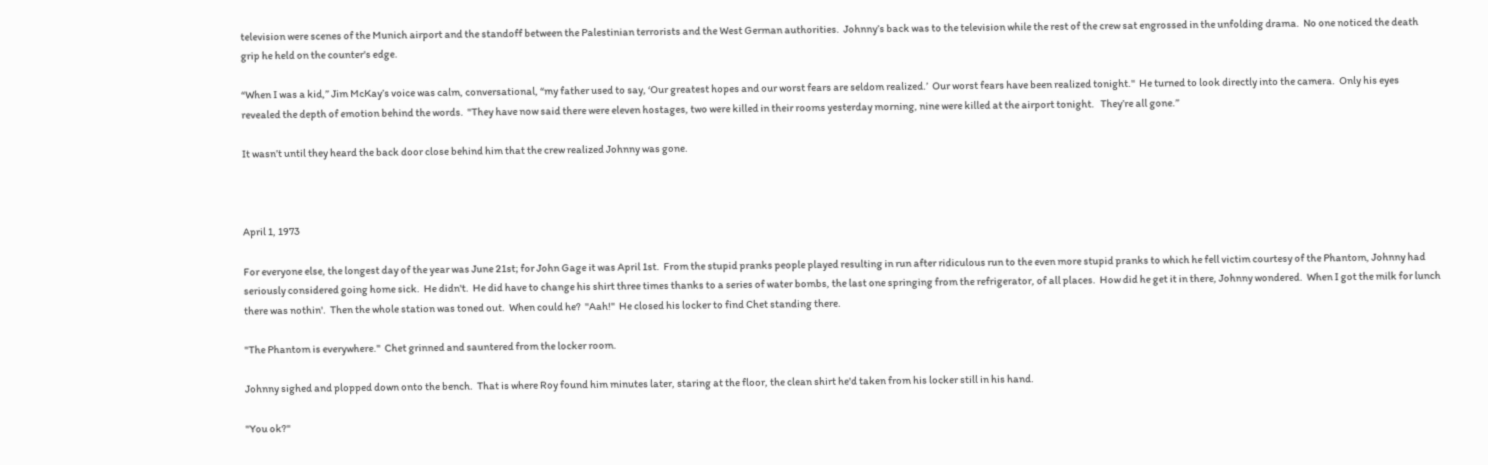television were scenes of the Munich airport and the standoff between the Palestinian terrorists and the West German authorities.  Johnny’s back was to the television while the rest of the crew sat engrossed in the unfolding drama.  No one noticed the death grip he held on the counter's edge.

“When I was a kid,” Jim McKay’s voice was calm, conversational, “my father used to say, ‘Our greatest hopes and our worst fears are seldom realized.’  Our worst fears have been realized tonight."  He turned to look directly into the camera.  Only his eyes revealed the depth of emotion behind the words.  "They have now said there were eleven hostages, two were killed in their rooms yesterday morning, nine were killed at the airport tonight.   They’re all gone.”

It wasn’t until they heard the back door close behind him that the crew realized Johnny was gone.



April 1, 1973

For everyone else, the longest day of the year was June 21st; for John Gage it was April 1st.  From the stupid pranks people played resulting in run after ridiculous run to the even more stupid pranks to which he fell victim courtesy of the Phantom, Johnny had seriously considered going home sick.  He didn't.  He did have to change his shirt three times thanks to a series of water bombs, the last one springing from the refrigerator, of all places.  How did he get it in there, Johnny wondered.  When I got the milk for lunch there was nothin'.  Then the whole station was toned out.  When could he?  "Aah!"  He closed his locker to find Chet standing there.

"The Phantom is everywhere."  Chet grinned and sauntered from the locker room.

Johnny sighed and plopped down onto the bench.  That is where Roy found him minutes later, staring at the floor, the clean shirt he'd taken from his locker still in his hand.

"You ok?"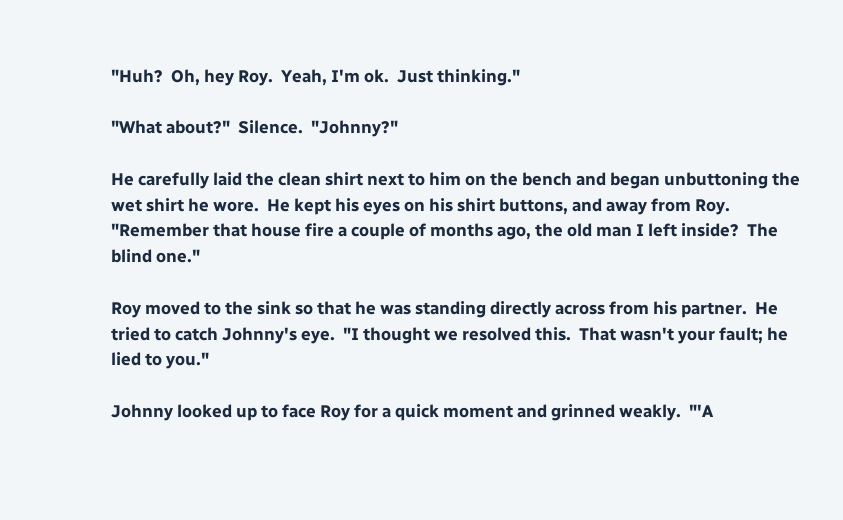"Huh?  Oh, hey Roy.  Yeah, I'm ok.  Just thinking."

"What about?"  Silence.  "Johnny?"

He carefully laid the clean shirt next to him on the bench and began unbuttoning the wet shirt he wore.  He kept his eyes on his shirt buttons, and away from Roy.  "Remember that house fire a couple of months ago, the old man I left inside?  The blind one."

Roy moved to the sink so that he was standing directly across from his partner.  He tried to catch Johnny's eye.  "I thought we resolved this.  That wasn't your fault; he lied to you."

Johnny looked up to face Roy for a quick moment and grinned weakly.  "'A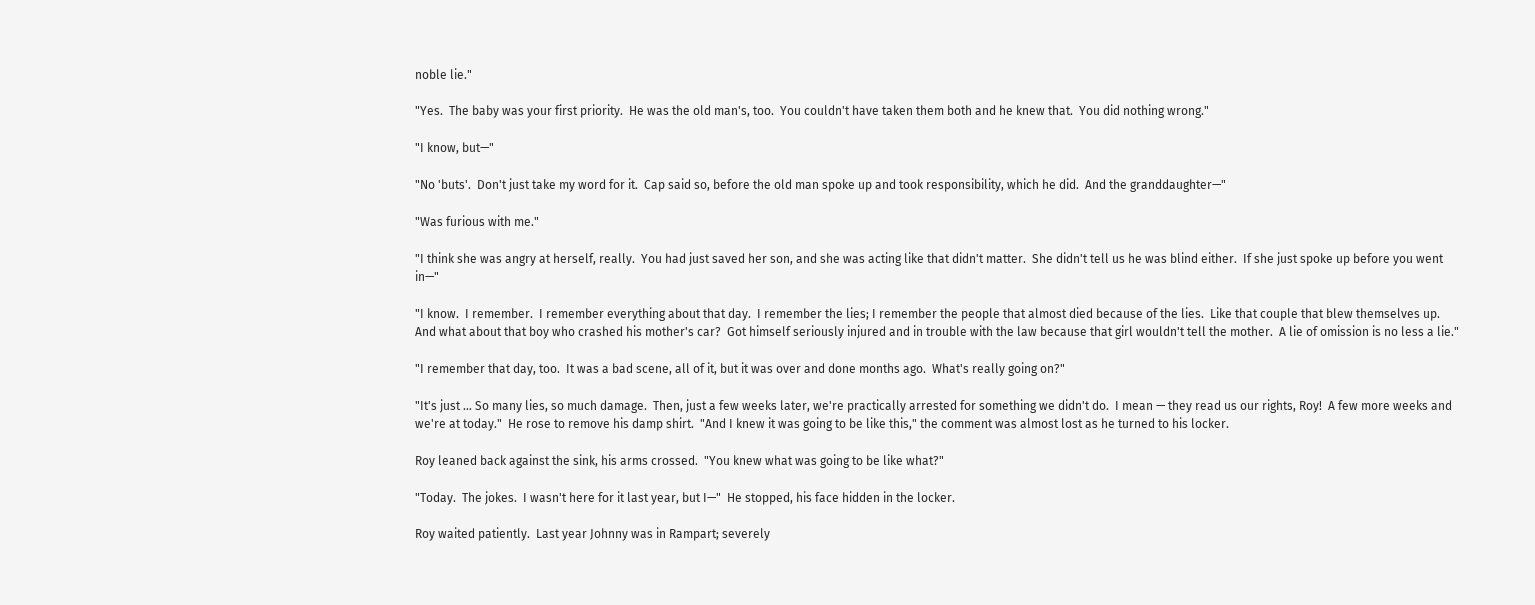noble lie."

"Yes.  The baby was your first priority.  He was the old man's, too.  You couldn't have taken them both and he knew that.  You did nothing wrong."

"I know, but—"

"No 'buts'.  Don't just take my word for it.  Cap said so, before the old man spoke up and took responsibility, which he did.  And the granddaughter—"

"Was furious with me."

"I think she was angry at herself, really.  You had just saved her son, and she was acting like that didn't matter.  She didn't tell us he was blind either.  If she just spoke up before you went in—"

"I know.  I remember.  I remember everything about that day.  I remember the lies; I remember the people that almost died because of the lies.  Like that couple that blew themselves up.  And what about that boy who crashed his mother's car?  Got himself seriously injured and in trouble with the law because that girl wouldn't tell the mother.  A lie of omission is no less a lie."

"I remember that day, too.  It was a bad scene, all of it, but it was over and done months ago.  What's really going on?"

"It's just … So many lies, so much damage.  Then, just a few weeks later, we're practically arrested for something we didn't do.  I mean — they read us our rights, Roy!  A few more weeks and we're at today."  He rose to remove his damp shirt.  "And I knew it was going to be like this," the comment was almost lost as he turned to his locker.

Roy leaned back against the sink, his arms crossed.  "You knew what was going to be like what?"

"Today.  The jokes.  I wasn't here for it last year, but I—"  He stopped, his face hidden in the locker.

Roy waited patiently.  Last year Johnny was in Rampart; severely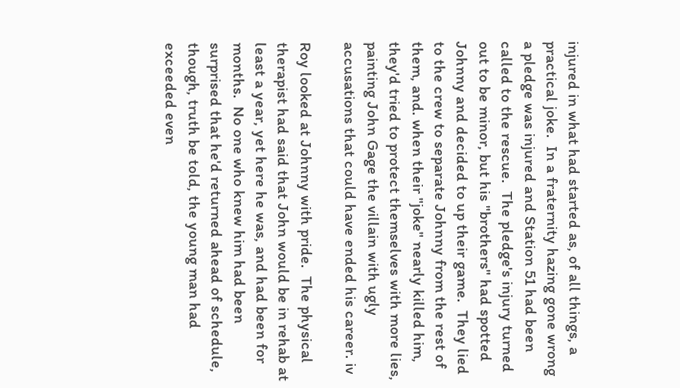injured in what had started as, of all things, a practical joke.  In a fraternity hazing gone wrong a pledge was injured and Station 51 had been called to the rescue.  The pledge's injury turned out to be minor, but his "brothers" had spotted Johnny and decided to up their game.  They lied to the crew to separate Johnny from the rest of them, and. when their "joke" nearly killed him, they'd tried to protect themselves with more lies, painting John Gage the villain with ugly accusations that could have ended his career. iv

Roy looked at Johnny with pride.  The physical therapist had said that John would be in rehab at least a year, yet here he was, and had been for months.  No one who knew him had been surprised that he'd returned ahead of schedule, though, truth be told, the young man had exceeded even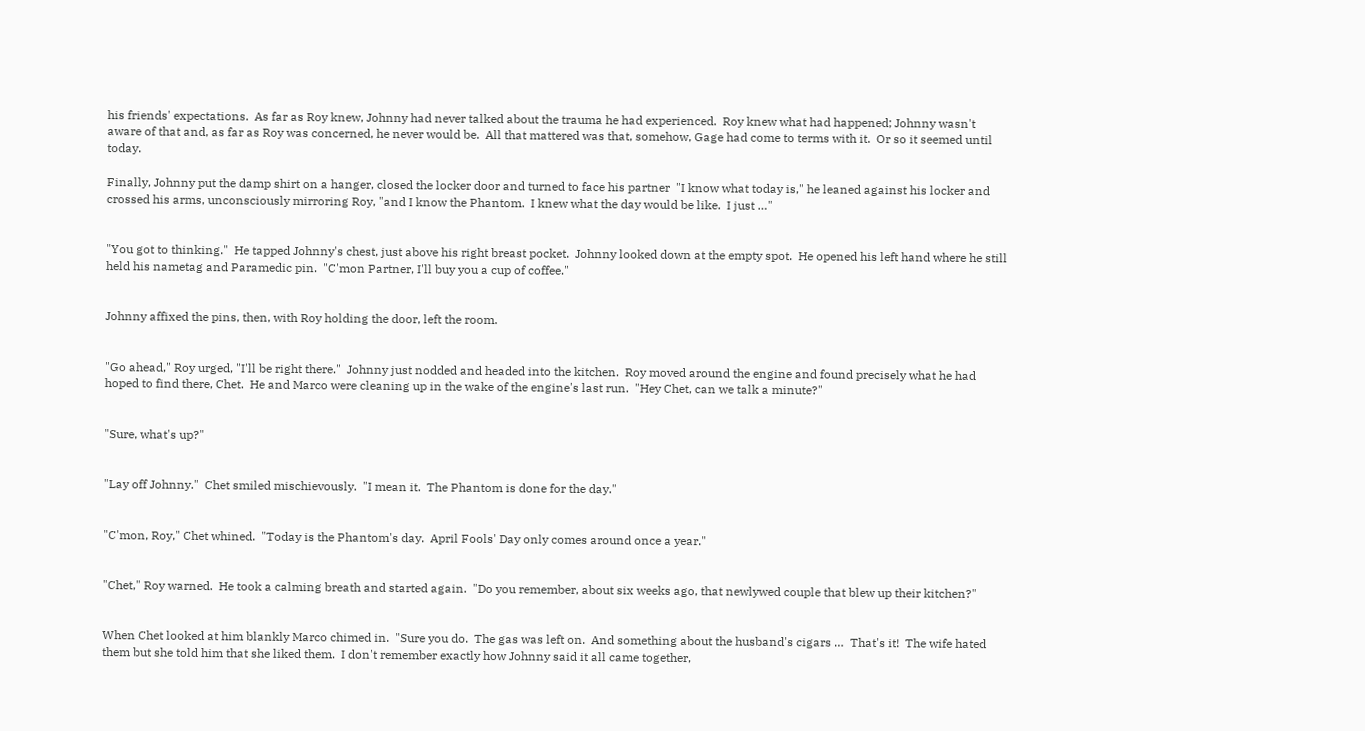his friends' expectations.  As far as Roy knew, Johnny had never talked about the trauma he had experienced.  Roy knew what had happened; Johnny wasn't aware of that and, as far as Roy was concerned, he never would be.  All that mattered was that, somehow, Gage had come to terms with it.  Or so it seemed until today.

Finally, Johnny put the damp shirt on a hanger, closed the locker door and turned to face his partner  "I know what today is," he leaned against his locker and crossed his arms, unconsciously mirroring Roy, "and I know the Phantom.  I knew what the day would be like.  I just …"


"You got to thinking."  He tapped Johnny's chest, just above his right breast pocket.  Johnny looked down at the empty spot.  He opened his left hand where he still held his nametag and Paramedic pin.  "C'mon Partner, I'll buy you a cup of coffee."


Johnny affixed the pins, then, with Roy holding the door, left the room.


"Go ahead," Roy urged, "I'll be right there."  Johnny just nodded and headed into the kitchen.  Roy moved around the engine and found precisely what he had hoped to find there, Chet.  He and Marco were cleaning up in the wake of the engine's last run.  "Hey Chet, can we talk a minute?"


"Sure, what's up?"


"Lay off Johnny."  Chet smiled mischievously.  "I mean it.  The Phantom is done for the day."


"C'mon, Roy," Chet whined.  "Today is the Phantom's day.  April Fools' Day only comes around once a year."


"Chet," Roy warned.  He took a calming breath and started again.  "Do you remember, about six weeks ago, that newlywed couple that blew up their kitchen?"


When Chet looked at him blankly Marco chimed in.  "Sure you do.  The gas was left on.  And something about the husband's cigars …  That's it!  The wife hated them but she told him that she liked them.  I don't remember exactly how Johnny said it all came together,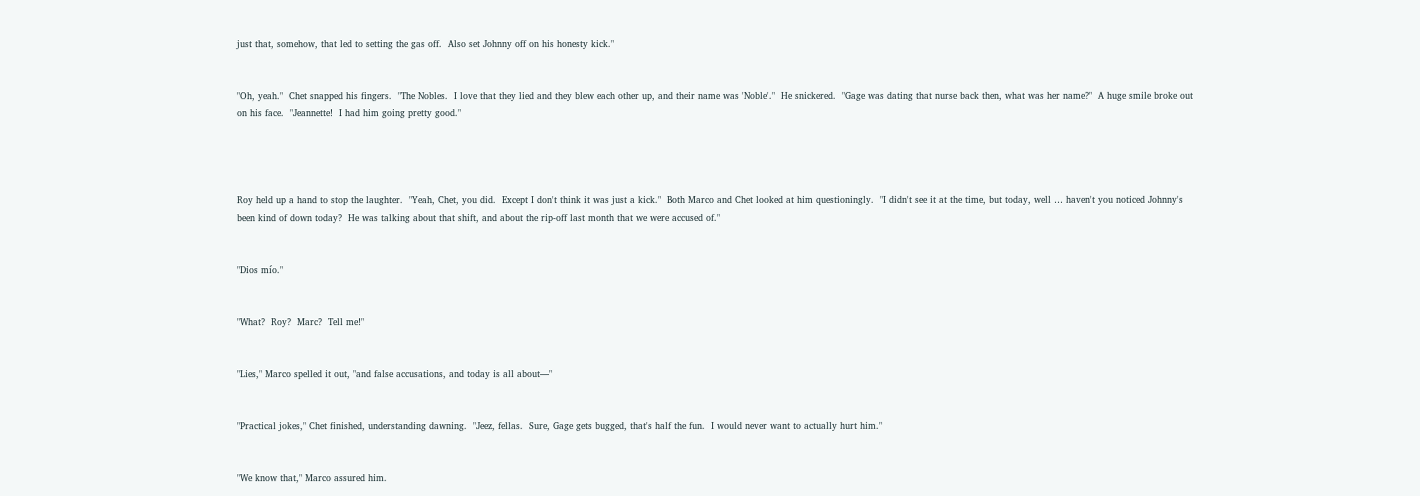just that, somehow, that led to setting the gas off.  Also set Johnny off on his honesty kick."


"Oh, yeah."  Chet snapped his fingers.  "The Nobles.  I love that they lied and they blew each other up, and their name was 'Noble'."  He snickered.  "Gage was dating that nurse back then, what was her name?"  A huge smile broke out on his face.  "Jeannette!  I had him going pretty good."




Roy held up a hand to stop the laughter.  "Yeah, Chet, you did.  Except I don't think it was just a kick."  Both Marco and Chet looked at him questioningly.  "I didn't see it at the time, but today, well … haven't you noticed Johnny's been kind of down today?  He was talking about that shift, and about the rip-off last month that we were accused of."


"Dios mío."


"What?  Roy?  Marc?  Tell me!"


"Lies," Marco spelled it out, "and false accusations, and today is all about—"


"Practical jokes," Chet finished, understanding dawning.  "Jeez, fellas.  Sure, Gage gets bugged, that's half the fun.  I would never want to actually hurt him."


"We know that," Marco assured him.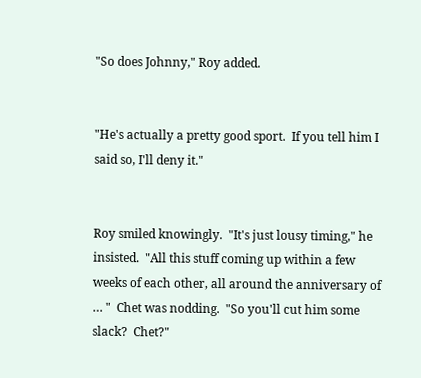"So does Johnny," Roy added.


"He's actually a pretty good sport.  If you tell him I said so, I'll deny it."


Roy smiled knowingly.  "It's just lousy timing," he insisted.  "All this stuff coming up within a few weeks of each other, all around the anniversary of … "  Chet was nodding.  "So you'll cut him some slack?  Chet?"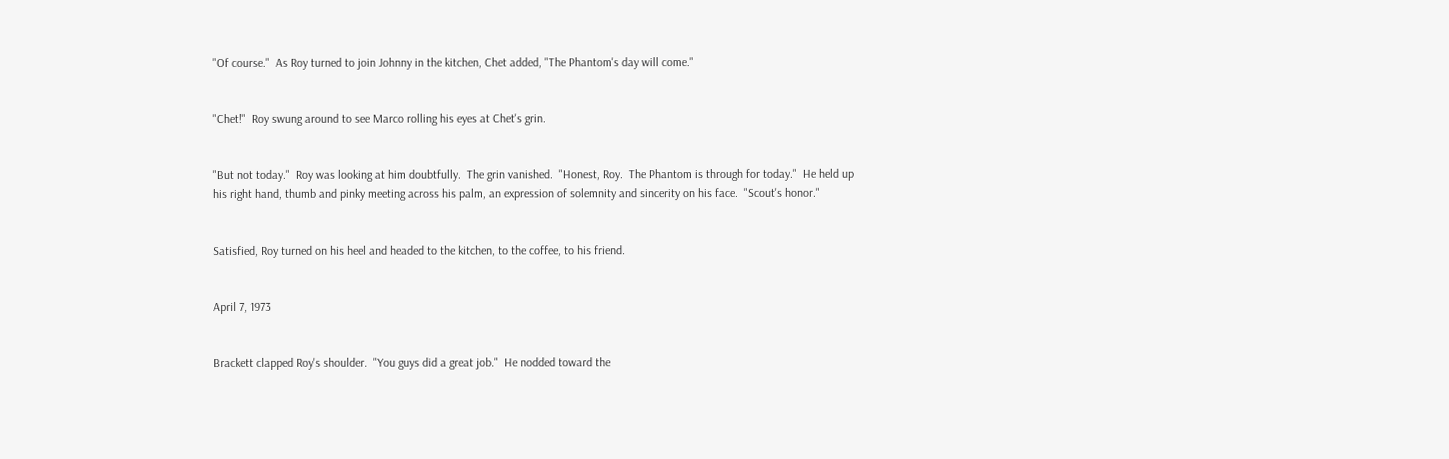"Of course."  As Roy turned to join Johnny in the kitchen, Chet added, "The Phantom's day will come."


"Chet!"  Roy swung around to see Marco rolling his eyes at Chet's grin.


"But not today."  Roy was looking at him doubtfully.  The grin vanished.  "Honest, Roy.  The Phantom is through for today."  He held up his right hand, thumb and pinky meeting across his palm, an expression of solemnity and sincerity on his face.  "Scout's honor."


Satisfied, Roy turned on his heel and headed to the kitchen, to the coffee, to his friend.


April 7, 1973


Brackett clapped Roy's shoulder.  "You guys did a great job."  He nodded toward the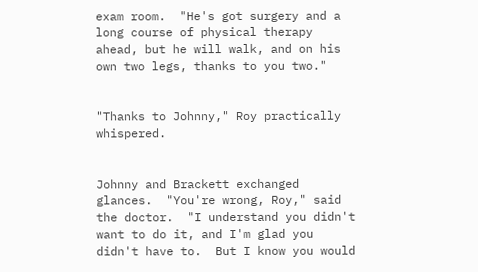exam room.  "He's got surgery and a long course of physical therapy ahead, but he will walk, and on his own two legs, thanks to you two."


"Thanks to Johnny," Roy practically whispered.


Johnny and Brackett exchanged glances.  "You're wrong, Roy," said the doctor.  "I understand you didn't want to do it, and I'm glad you didn't have to.  But I know you would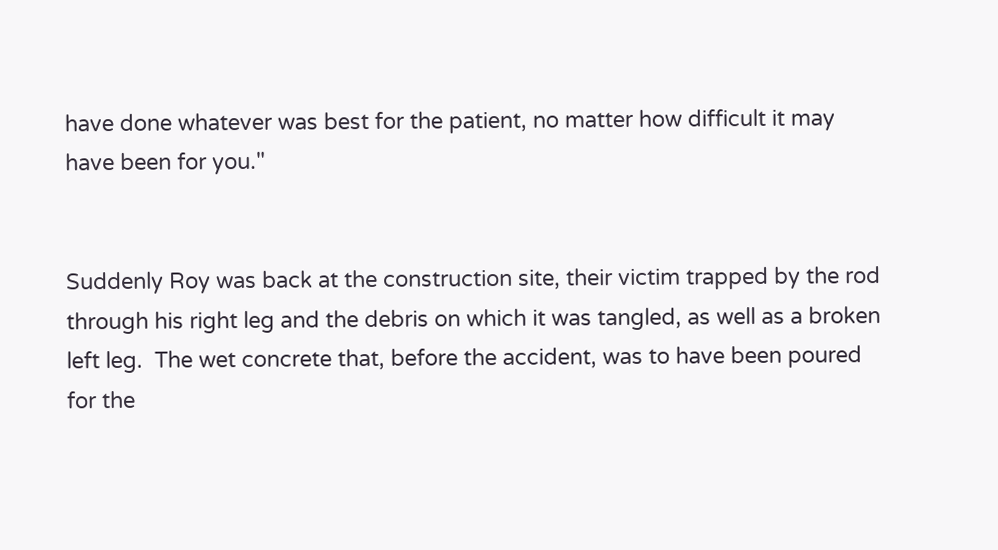have done whatever was best for the patient, no matter how difficult it may have been for you."


Suddenly Roy was back at the construction site, their victim trapped by the rod through his right leg and the debris on which it was tangled, as well as a broken left leg.  The wet concrete that, before the accident, was to have been poured for the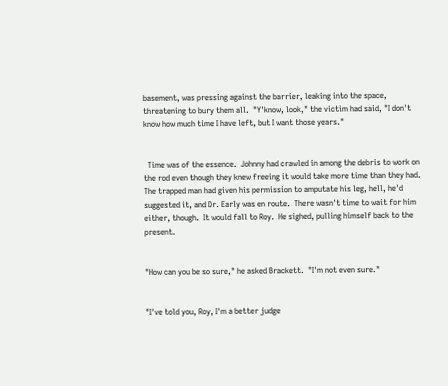basement, was pressing against the barrier, leaking into the space, threatening to bury them all.  "Y'know, look," the victim had said, "I don't know how much time I have left, but I want those years."


  Time was of the essence.  Johnny had crawled in among the debris to work on the rod even though they knew freeing it would take more time than they had.  The trapped man had given his permission to amputate his leg, hell, he'd suggested it, and Dr. Early was en route.  There wasn't time to wait for him either, though.  It would fall to Roy.  He sighed, pulling himself back to the present.


"How can you be so sure," he asked Brackett.  "I'm not even sure."


"I've told you, Roy, I'm a better judge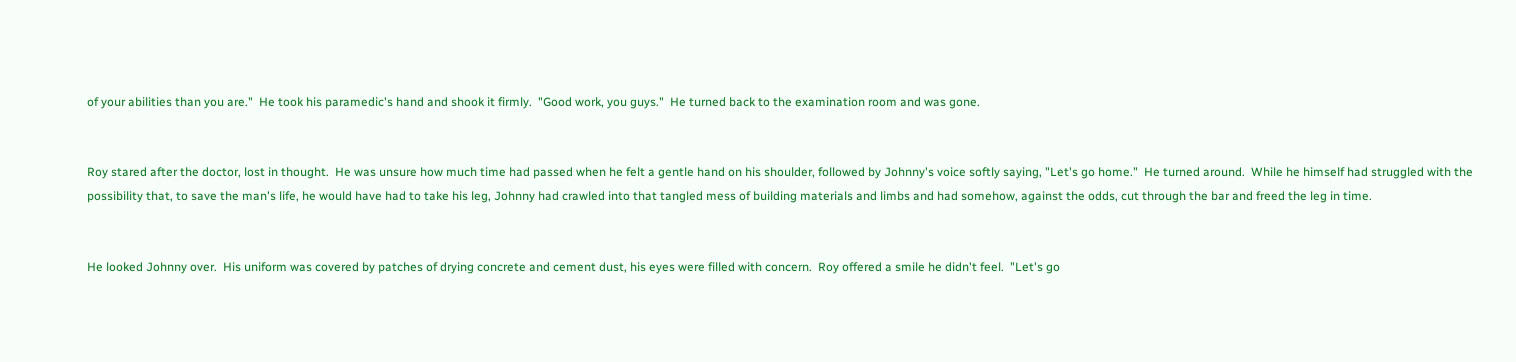of your abilities than you are."  He took his paramedic's hand and shook it firmly.  "Good work, you guys."  He turned back to the examination room and was gone.


Roy stared after the doctor, lost in thought.  He was unsure how much time had passed when he felt a gentle hand on his shoulder, followed by Johnny's voice softly saying, "Let's go home."  He turned around.  While he himself had struggled with the possibility that, to save the man's life, he would have had to take his leg, Johnny had crawled into that tangled mess of building materials and limbs and had somehow, against the odds, cut through the bar and freed the leg in time.


He looked Johnny over.  His uniform was covered by patches of drying concrete and cement dust, his eyes were filled with concern.  Roy offered a smile he didn't feel.  "Let's go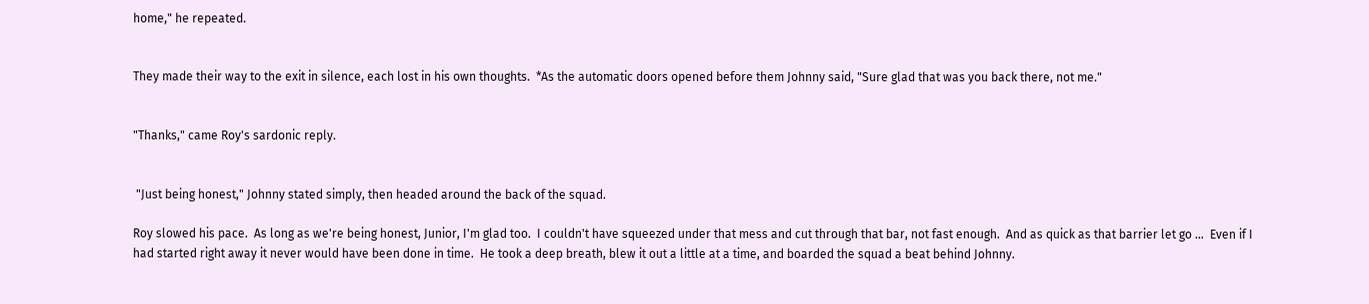home," he repeated.


They made their way to the exit in silence, each lost in his own thoughts.  *As the automatic doors opened before them Johnny said, "Sure glad that was you back there, not me."


"Thanks," came Roy's sardonic reply.


 "Just being honest," Johnny stated simply, then headed around the back of the squad.

Roy slowed his pace.  As long as we're being honest, Junior, I'm glad too.  I couldn't have squeezed under that mess and cut through that bar, not fast enough.  And as quick as that barrier let go …  Even if I had started right away it never would have been done in time.  He took a deep breath, blew it out a little at a time, and boarded the squad a beat behind Johnny.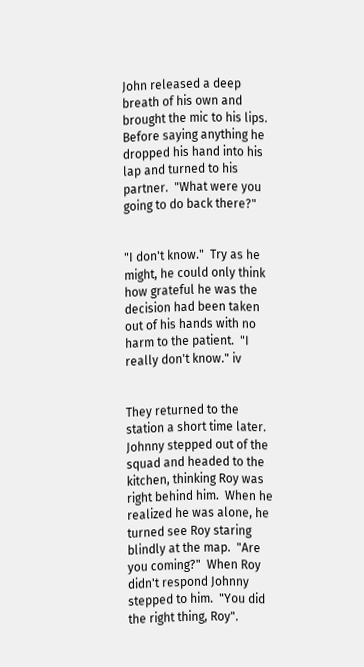John released a deep breath of his own and brought the mic to his lips.  Before saying anything he dropped his hand into his lap and turned to his partner.  "What were you going to do back there?"


"I don't know."  Try as he might, he could only think how grateful he was the decision had been taken out of his hands with no harm to the patient.  "I really don't know." iv


They returned to the station a short time later.  Johnny stepped out of the squad and headed to the kitchen, thinking Roy was right behind him.  When he realized he was alone, he turned see Roy staring blindly at the map.  "Are you coming?"  When Roy didn't respond Johnny stepped to him.  "You did the right thing, Roy".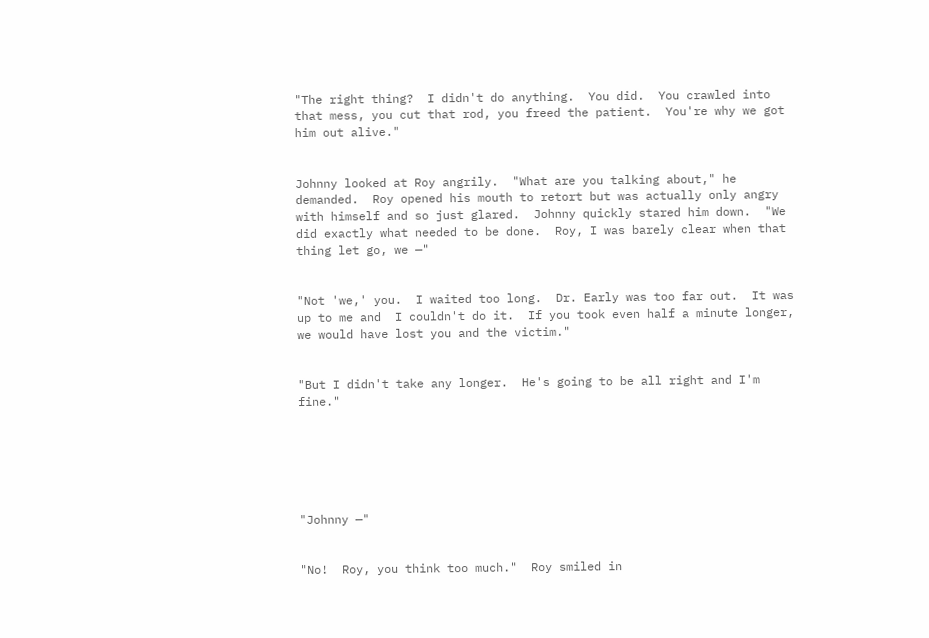"The right thing?  I didn't do anything.  You did.  You crawled into that mess, you cut that rod, you freed the patient.  You're why we got him out alive."


Johnny looked at Roy angrily.  "What are you talking about," he demanded.  Roy opened his mouth to retort but was actually only angry with himself and so just glared.  Johnny quickly stared him down.  "We did exactly what needed to be done.  Roy, I was barely clear when that thing let go, we —"


"Not 'we,' you.  I waited too long.  Dr. Early was too far out.  It was up to me and  I couldn't do it.  If you took even half a minute longer, we would have lost you and the victim."


"But I didn't take any longer.  He's going to be all right and I'm fine."






"Johnny —"


"No!  Roy, you think too much."  Roy smiled in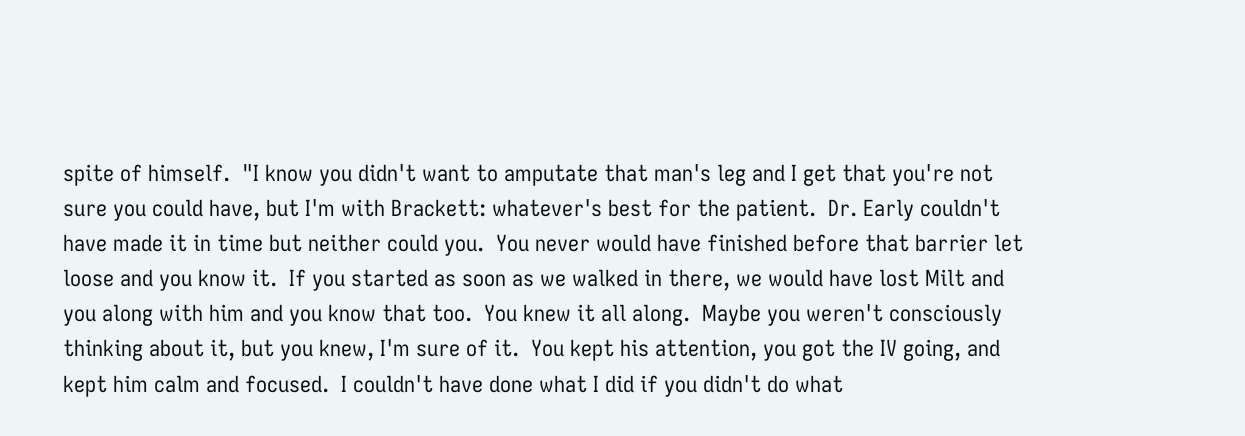spite of himself.  "I know you didn't want to amputate that man's leg and I get that you're not sure you could have, but I'm with Brackett: whatever's best for the patient.  Dr. Early couldn't have made it in time but neither could you.  You never would have finished before that barrier let loose and you know it.  If you started as soon as we walked in there, we would have lost Milt and you along with him and you know that too.  You knew it all along.  Maybe you weren't consciously thinking about it, but you knew, I'm sure of it.  You kept his attention, you got the IV going, and kept him calm and focused.  I couldn't have done what I did if you didn't do what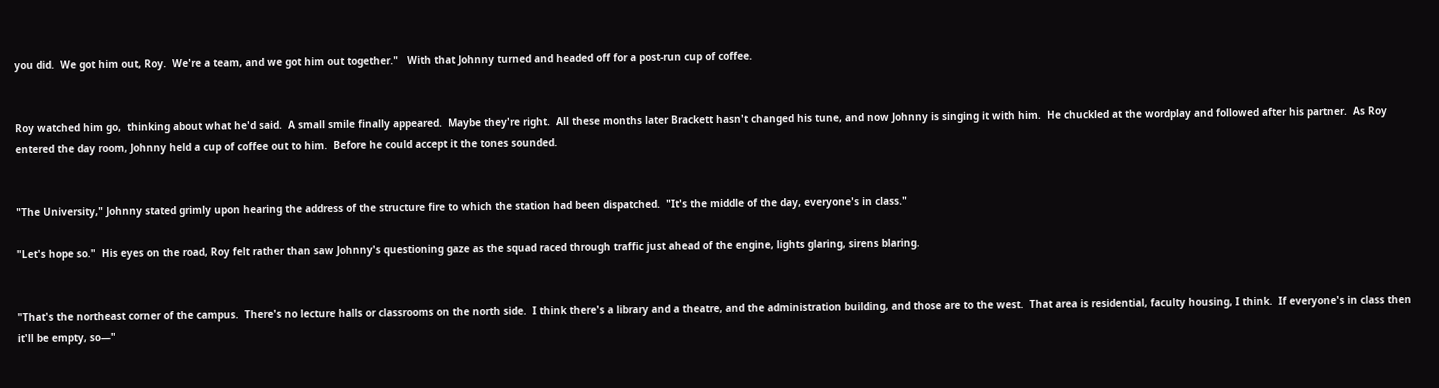you did.  We got him out, Roy.  We're a team, and we got him out together."   With that Johnny turned and headed off for a post-run cup of coffee.


Roy watched him go,  thinking about what he'd said.  A small smile finally appeared.  Maybe they're right.  All these months later Brackett hasn't changed his tune, and now Johnny is singing it with him.  He chuckled at the wordplay and followed after his partner.  As Roy entered the day room, Johnny held a cup of coffee out to him.  Before he could accept it the tones sounded.


"The University," Johnny stated grimly upon hearing the address of the structure fire to which the station had been dispatched.  "It's the middle of the day, everyone's in class."

"Let's hope so."  His eyes on the road, Roy felt rather than saw Johnny's questioning gaze as the squad raced through traffic just ahead of the engine, lights glaring, sirens blaring.


"That's the northeast corner of the campus.  There's no lecture halls or classrooms on the north side.  I think there's a library and a theatre, and the administration building, and those are to the west.  That area is residential, faculty housing, I think.  If everyone's in class then it'll be empty, so—"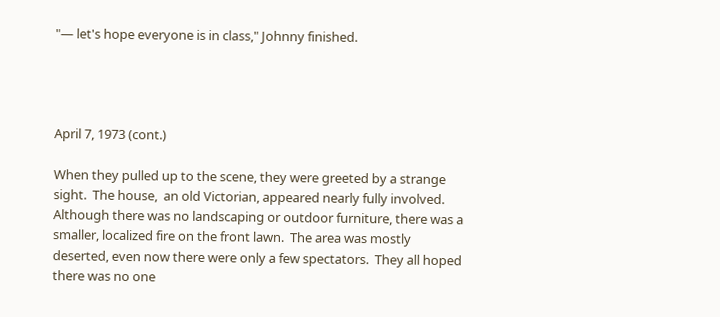"— let's hope everyone is in class," Johnny finished.




April 7, 1973 (cont.)

When they pulled up to the scene, they were greeted by a strange sight.  The house,  an old Victorian, appeared nearly fully involved.  Although there was no landscaping or outdoor furniture, there was a smaller, localized fire on the front lawn.  The area was mostly deserted, even now there were only a few spectators.  They all hoped there was no one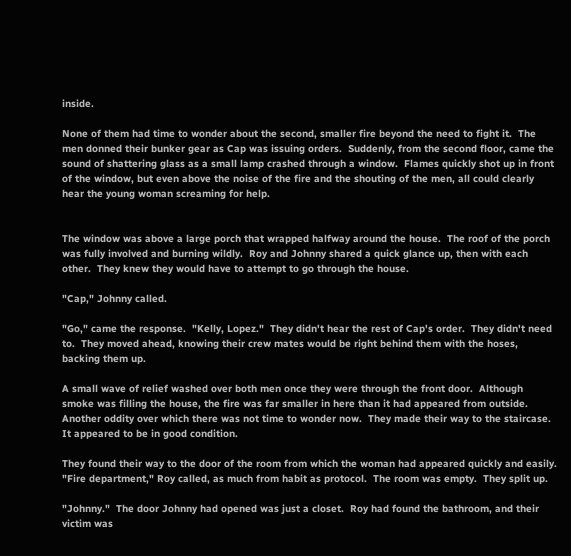inside.

None of them had time to wonder about the second, smaller fire beyond the need to fight it.  The men donned their bunker gear as Cap was issuing orders.  Suddenly, from the second floor, came the sound of shattering glass as a small lamp crashed through a window.  Flames quickly shot up in front of the window, but even above the noise of the fire and the shouting of the men, all could clearly hear the young woman screaming for help.


The window was above a large porch that wrapped halfway around the house.  The roof of the porch was fully involved and burning wildly.  Roy and Johnny shared a quick glance up, then with each other.  They knew they would have to attempt to go through the house.

"Cap," Johnny called.

"Go," came the response.  "Kelly, Lopez."  They didn't hear the rest of Cap's order.  They didn't need to.  They moved ahead, knowing their crew mates would be right behind them with the hoses, backing them up.

A small wave of relief washed over both men once they were through the front door.  Although smoke was filling the house, the fire was far smaller in here than it had appeared from outside.  Another oddity over which there was not time to wonder now.  They made their way to the staircase.  It appeared to be in good condition.

They found their way to the door of the room from which the woman had appeared quickly and easily.  "Fire department," Roy called, as much from habit as protocol.  The room was empty.  They split up.

"Johnny."  The door Johnny had opened was just a closet.  Roy had found the bathroom, and their victim was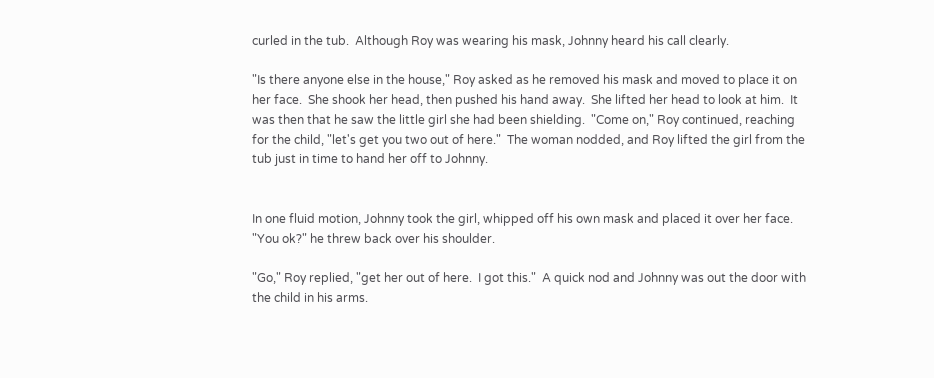curled in the tub.  Although Roy was wearing his mask, Johnny heard his call clearly.

"Is there anyone else in the house," Roy asked as he removed his mask and moved to place it on her face.  She shook her head, then pushed his hand away.  She lifted her head to look at him.  It was then that he saw the little girl she had been shielding.  "Come on," Roy continued, reaching for the child, "let's get you two out of here."  The woman nodded, and Roy lifted the girl from the tub just in time to hand her off to Johnny.


In one fluid motion, Johnny took the girl, whipped off his own mask and placed it over her face.  "You ok?" he threw back over his shoulder.

"Go," Roy replied, "get her out of here.  I got this."  A quick nod and Johnny was out the door with the child in his arms.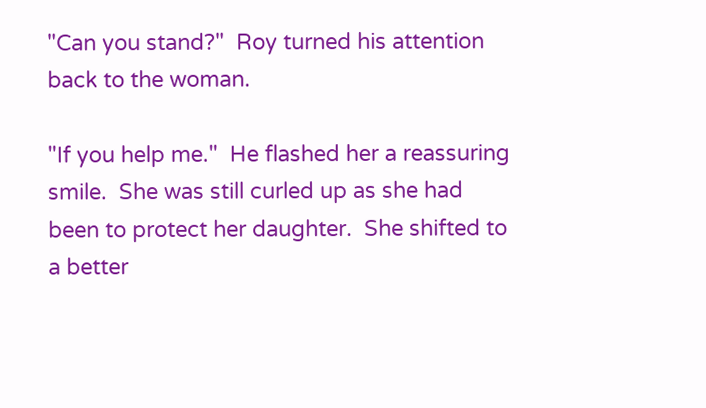"Can you stand?"  Roy turned his attention back to the woman.

"If you help me."  He flashed her a reassuring smile.  She was still curled up as she had been to protect her daughter.  She shifted to a better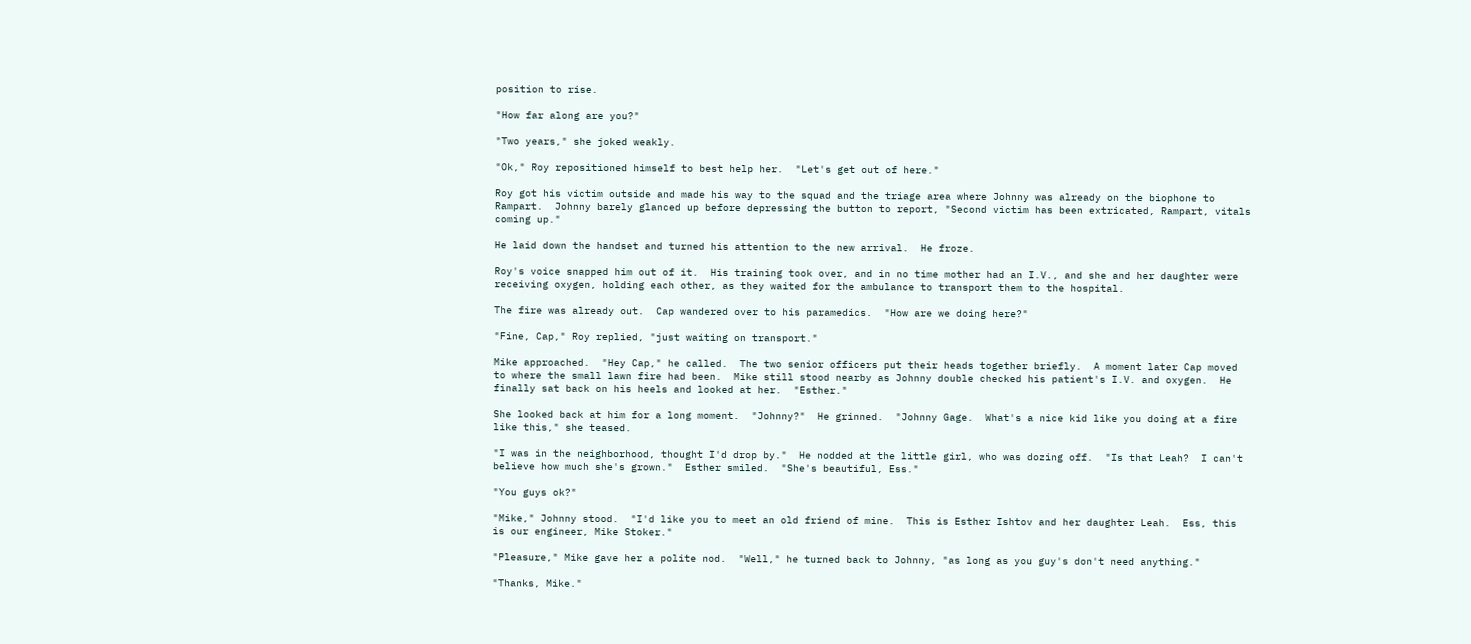position to rise.

"How far along are you?"

"Two years," she joked weakly.

"Ok," Roy repositioned himself to best help her.  "Let's get out of here."

Roy got his victim outside and made his way to the squad and the triage area where Johnny was already on the biophone to Rampart.  Johnny barely glanced up before depressing the button to report, "Second victim has been extricated, Rampart, vitals coming up."

He laid down the handset and turned his attention to the new arrival.  He froze.

Roy's voice snapped him out of it.  His training took over, and in no time mother had an I.V., and she and her daughter were receiving oxygen, holding each other, as they waited for the ambulance to transport them to the hospital.

The fire was already out.  Cap wandered over to his paramedics.  "How are we doing here?"

"Fine, Cap," Roy replied, "just waiting on transport."

Mike approached.  "Hey Cap," he called.  The two senior officers put their heads together briefly.  A moment later Cap moved to where the small lawn fire had been.  Mike still stood nearby as Johnny double checked his patient's I.V. and oxygen.  He finally sat back on his heels and looked at her.  "Esther."

She looked back at him for a long moment.  "Johnny?"  He grinned.  "Johnny Gage.  What's a nice kid like you doing at a fire like this," she teased.

"I was in the neighborhood, thought I'd drop by."  He nodded at the little girl, who was dozing off.  "Is that Leah?  I can't believe how much she's grown."  Esther smiled.  "She's beautiful, Ess."

"You guys ok?"

"Mike," Johnny stood.  "I'd like you to meet an old friend of mine.  This is Esther Ishtov and her daughter Leah.  Ess, this is our engineer, Mike Stoker."

"Pleasure," Mike gave her a polite nod.  "Well," he turned back to Johnny, "as long as you guy's don't need anything."

"Thanks, Mike."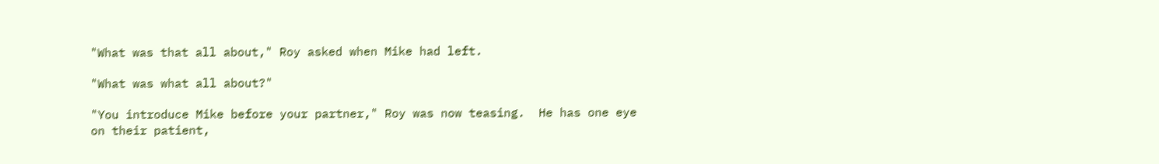"What was that all about," Roy asked when Mike had left.

"What was what all about?"

"You introduce Mike before your partner," Roy was now teasing.  He has one eye on their patient,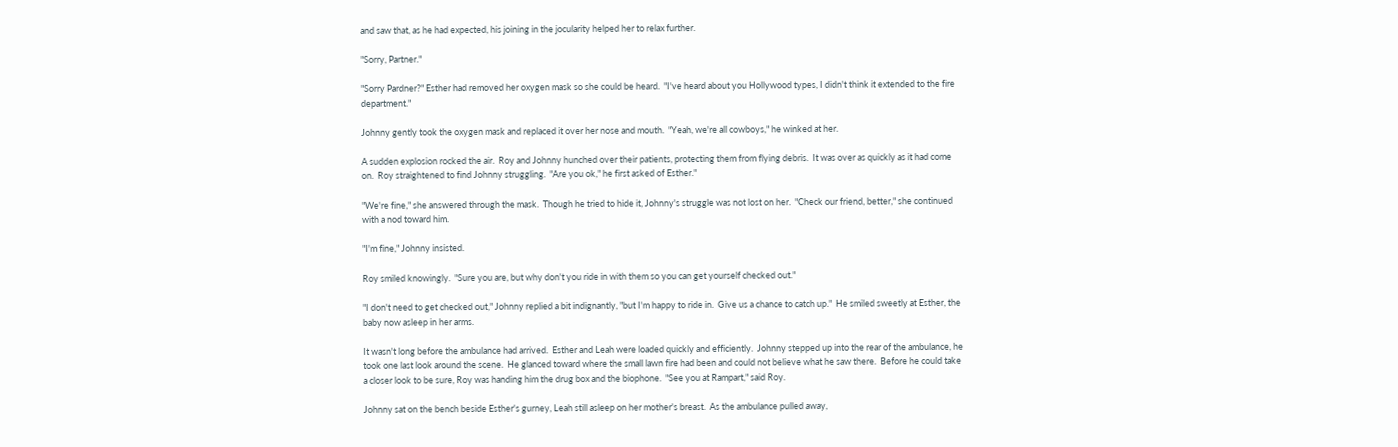and saw that, as he had expected, his joining in the jocularity helped her to relax further.

"Sorry, Partner."

"Sorry Pardner?" Esther had removed her oxygen mask so she could be heard.  "I've heard about you Hollywood types, I didn't think it extended to the fire department."

Johnny gently took the oxygen mask and replaced it over her nose and mouth.  "Yeah, we're all cowboys," he winked at her.

A sudden explosion rocked the air.  Roy and Johnny hunched over their patients, protecting them from flying debris.  It was over as quickly as it had come on.  Roy straightened to find Johnny struggling.  "Are you ok," he first asked of Esther."

"We're fine," she answered through the mask.  Though he tried to hide it, Johnny's struggle was not lost on her.  "Check our friend, better," she continued with a nod toward him.

"I'm fine," Johnny insisted.

Roy smiled knowingly.  "Sure you are, but why don't you ride in with them so you can get yourself checked out."

"I don't need to get checked out," Johnny replied a bit indignantly, "but I'm happy to ride in.  Give us a chance to catch up."  He smiled sweetly at Esther, the baby now asleep in her arms.

It wasn't long before the ambulance had arrived.  Esther and Leah were loaded quickly and efficiently.  Johnny stepped up into the rear of the ambulance, he took one last look around the scene.  He glanced toward where the small lawn fire had been and could not believe what he saw there.  Before he could take a closer look to be sure, Roy was handing him the drug box and the biophone.  "See you at Rampart," said Roy.

Johnny sat on the bench beside Esther's gurney, Leah still asleep on her mother's breast.  As the ambulance pulled away,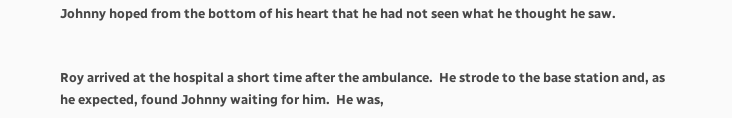Johnny hoped from the bottom of his heart that he had not seen what he thought he saw.


Roy arrived at the hospital a short time after the ambulance.  He strode to the base station and, as he expected, found Johnny waiting for him.  He was,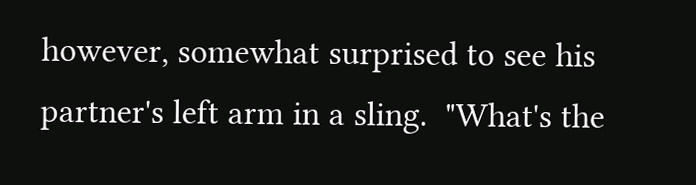however, somewhat surprised to see his partner's left arm in a sling.  "What's the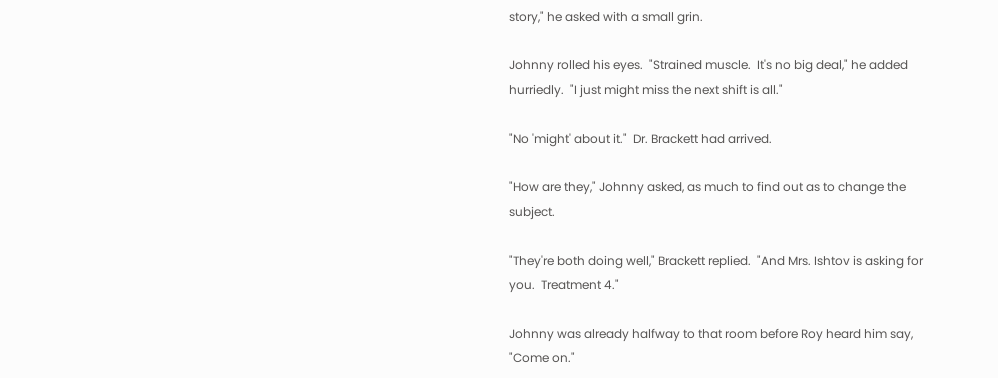story," he asked with a small grin.

Johnny rolled his eyes.  "Strained muscle.  It's no big deal," he added hurriedly.  "I just might miss the next shift is all."

"No 'might' about it."  Dr. Brackett had arrived.

"How are they," Johnny asked, as much to find out as to change the subject.

"They're both doing well," Brackett replied.  "And Mrs. Ishtov is asking for you.  Treatment 4."

Johnny was already halfway to that room before Roy heard him say, "Come on."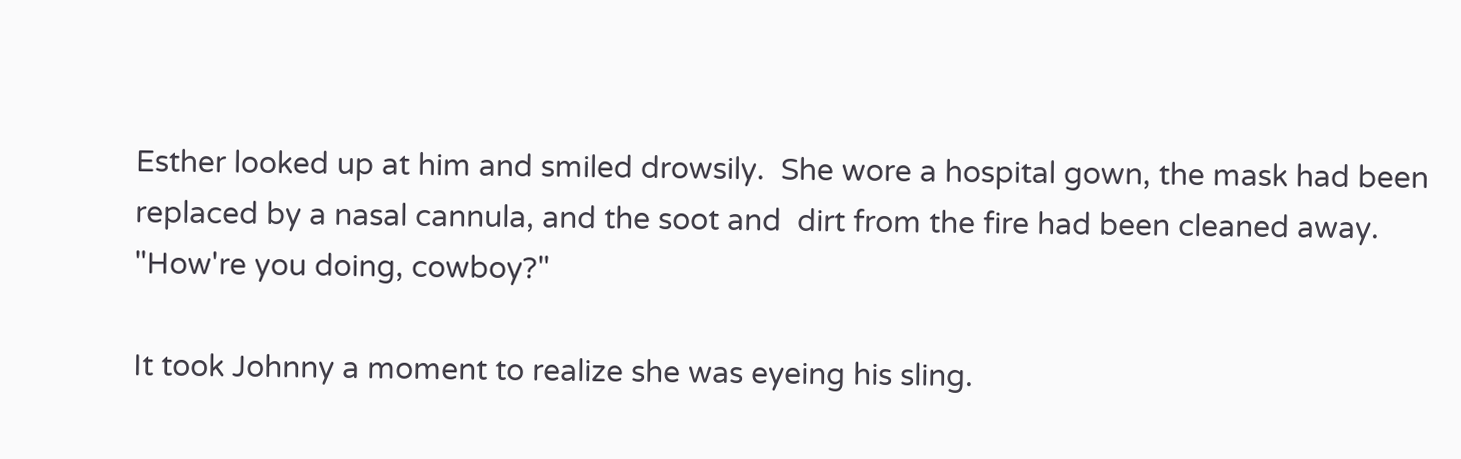Esther looked up at him and smiled drowsily.  She wore a hospital gown, the mask had been replaced by a nasal cannula, and the soot and  dirt from the fire had been cleaned away.  "How're you doing, cowboy?"

It took Johnny a moment to realize she was eyeing his sling.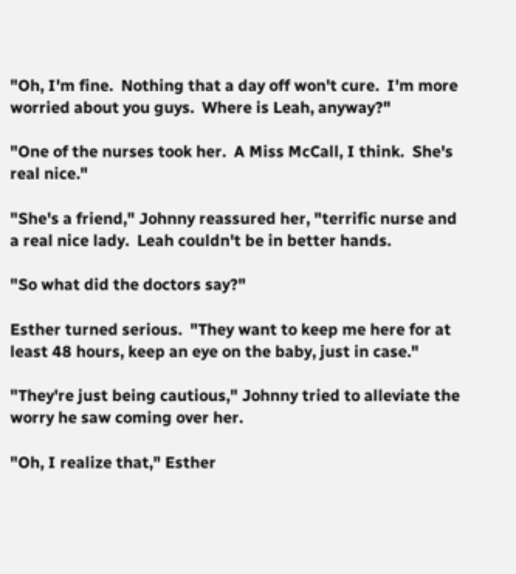"Oh, I'm fine.  Nothing that a day off won't cure.  I'm more worried about you guys.  Where is Leah, anyway?"

"One of the nurses took her.  A Miss McCall, I think.  She's real nice."

"She's a friend," Johnny reassured her, "terrific nurse and a real nice lady.  Leah couldn't be in better hands.

"So what did the doctors say?"

Esther turned serious.  "They want to keep me here for at least 48 hours, keep an eye on the baby, just in case."

"They're just being cautious," Johnny tried to alleviate the worry he saw coming over her.

"Oh, I realize that," Esther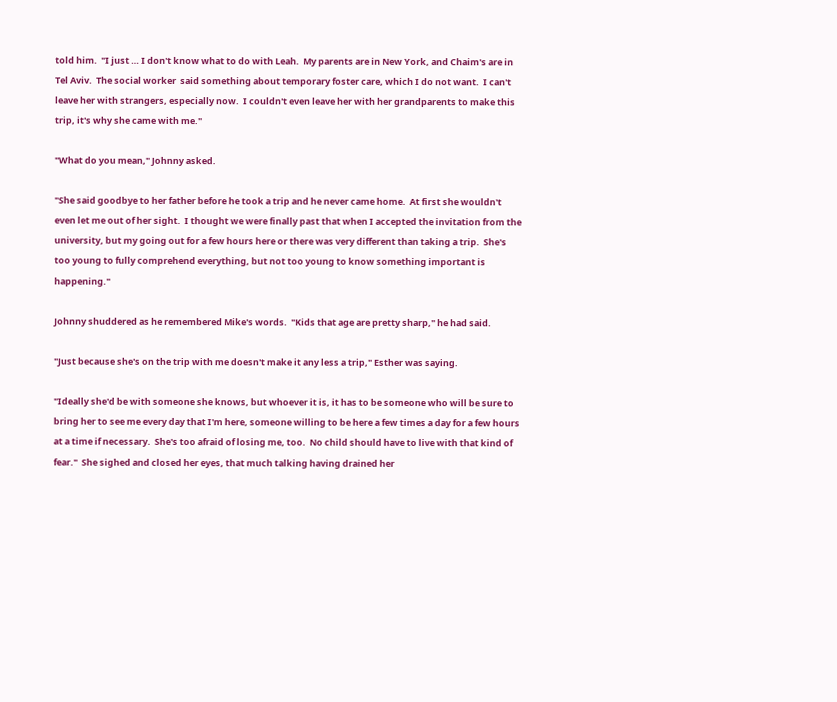told him.  "I just … I don't know what to do with Leah.  My parents are in New York, and Chaim's are in Tel Aviv.  The social worker  said something about temporary foster care, which I do not want.  I can't leave her with strangers, especially now.  I couldn't even leave her with her grandparents to make this trip, it's why she came with me."

"What do you mean," Johnny asked.

"She said goodbye to her father before he took a trip and he never came home.  At first she wouldn't even let me out of her sight.  I thought we were finally past that when I accepted the invitation from the university, but my going out for a few hours here or there was very different than taking a trip.  She's too young to fully comprehend everything, but not too young to know something important is happening."

Johnny shuddered as he remembered Mike's words.  "Kids that age are pretty sharp," he had said.

"Just because she's on the trip with me doesn't make it any less a trip," Esther was saying.

"Ideally she'd be with someone she knows, but whoever it is, it has to be someone who will be sure to bring her to see me every day that I'm here, someone willing to be here a few times a day for a few hours at a time if necessary.  She's too afraid of losing me, too.  No child should have to live with that kind of fear."  She sighed and closed her eyes, that much talking having drained her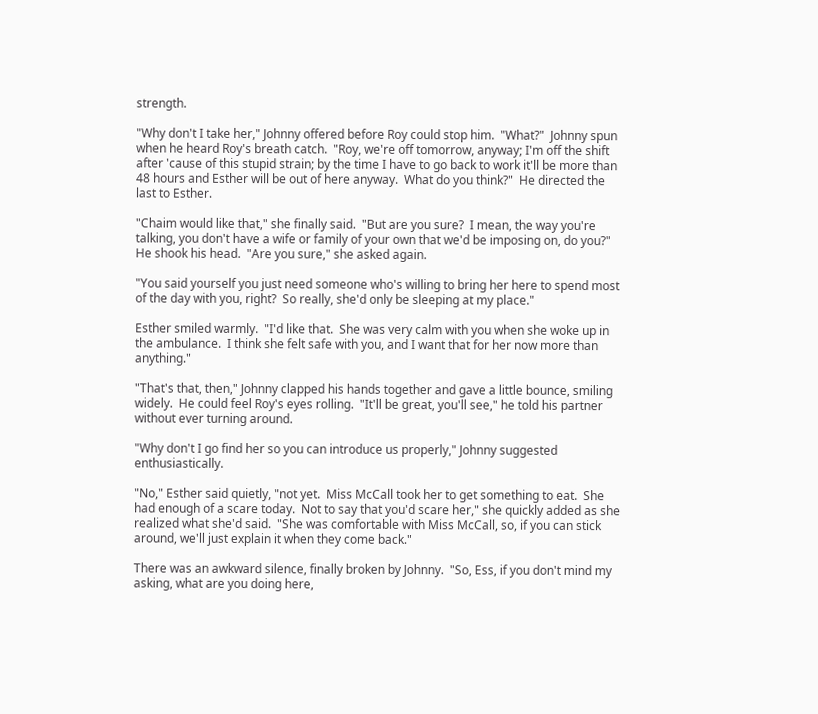strength.

"Why don't I take her," Johnny offered before Roy could stop him.  "What?"  Johnny spun when he heard Roy's breath catch.  "Roy, we're off tomorrow, anyway; I'm off the shift after 'cause of this stupid strain; by the time I have to go back to work it'll be more than 48 hours and Esther will be out of here anyway.  What do you think?"  He directed the last to Esther.

"Chaim would like that," she finally said.  "But are you sure?  I mean, the way you're talking, you don't have a wife or family of your own that we'd be imposing on, do you?"  He shook his head.  "Are you sure," she asked again.

"You said yourself you just need someone who's willing to bring her here to spend most of the day with you, right?  So really, she'd only be sleeping at my place."

Esther smiled warmly.  "I'd like that.  She was very calm with you when she woke up in the ambulance.  I think she felt safe with you, and I want that for her now more than anything."

"That's that, then," Johnny clapped his hands together and gave a little bounce, smiling widely.  He could feel Roy's eyes rolling.  "It'll be great, you'll see," he told his partner without ever turning around.

"Why don't I go find her so you can introduce us properly," Johnny suggested enthusiastically.

"No," Esther said quietly, "not yet.  Miss McCall took her to get something to eat.  She had enough of a scare today.  Not to say that you'd scare her," she quickly added as she realized what she'd said.  "She was comfortable with Miss McCall, so, if you can stick around, we'll just explain it when they come back."

There was an awkward silence, finally broken by Johnny.  "So, Ess, if you don't mind my asking, what are you doing here,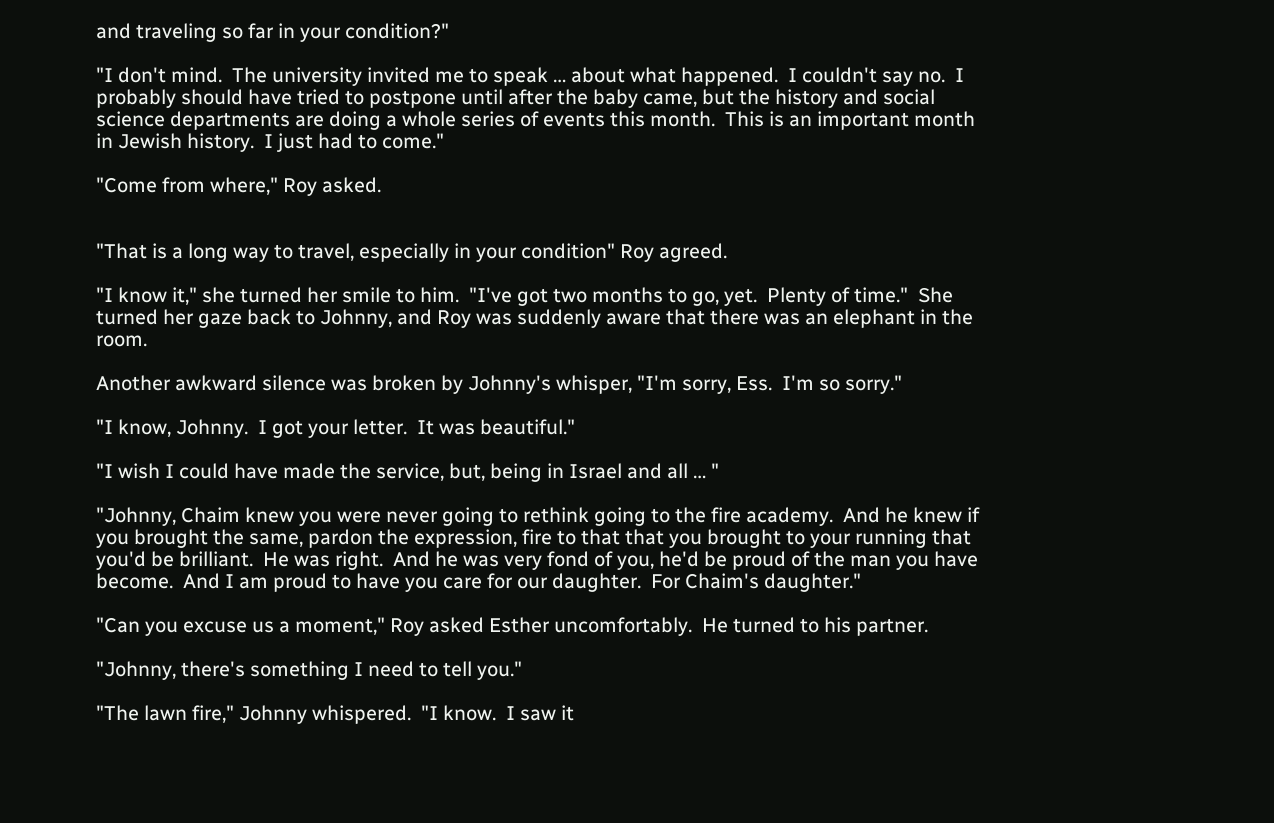and traveling so far in your condition?"

"I don't mind.  The university invited me to speak … about what happened.  I couldn't say no.  I probably should have tried to postpone until after the baby came, but the history and social science departments are doing a whole series of events this month.  This is an important month in Jewish history.  I just had to come."

"Come from where," Roy asked.


"That is a long way to travel, especially in your condition" Roy agreed.

"I know it," she turned her smile to him.  "I've got two months to go, yet.  Plenty of time."  She turned her gaze back to Johnny, and Roy was suddenly aware that there was an elephant in the room.

Another awkward silence was broken by Johnny's whisper, "I'm sorry, Ess.  I'm so sorry."

"I know, Johnny.  I got your letter.  It was beautiful."

"I wish I could have made the service, but, being in Israel and all … "

"Johnny, Chaim knew you were never going to rethink going to the fire academy.  And he knew if you brought the same, pardon the expression, fire to that that you brought to your running that you'd be brilliant.  He was right.  And he was very fond of you, he'd be proud of the man you have become.  And I am proud to have you care for our daughter.  For Chaim's daughter."

"Can you excuse us a moment," Roy asked Esther uncomfortably.  He turned to his partner.

"Johnny, there's something I need to tell you."

"The lawn fire," Johnny whispered.  "I know.  I saw it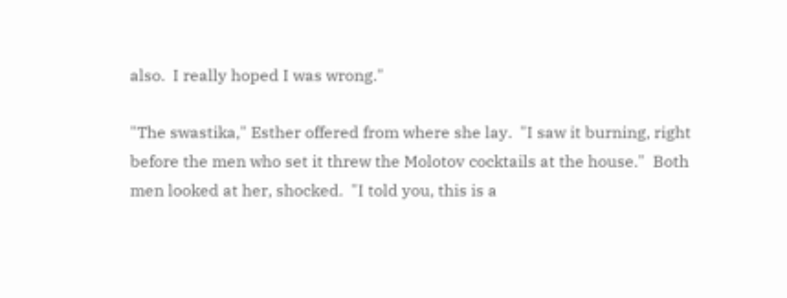also.  I really hoped I was wrong."

"The swastika," Esther offered from where she lay.  "I saw it burning, right before the men who set it threw the Molotov cocktails at the house."  Both men looked at her, shocked.  "I told you, this is a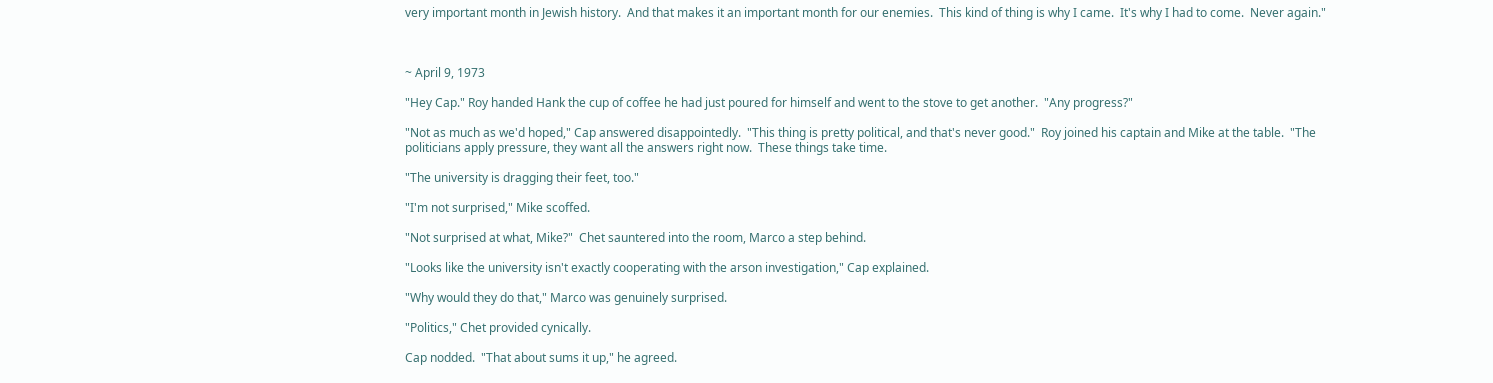very important month in Jewish history.  And that makes it an important month for our enemies.  This kind of thing is why I came.  It's why I had to come.  Never again."



~ April 9, 1973

"Hey Cap." Roy handed Hank the cup of coffee he had just poured for himself and went to the stove to get another.  "Any progress?"

"Not as much as we'd hoped," Cap answered disappointedly.  "This thing is pretty political, and that's never good."  Roy joined his captain and Mike at the table.  "The politicians apply pressure, they want all the answers right now.  These things take time.

"The university is dragging their feet, too."

"I'm not surprised," Mike scoffed.

"Not surprised at what, Mike?"  Chet sauntered into the room, Marco a step behind.

"Looks like the university isn't exactly cooperating with the arson investigation," Cap explained.

"Why would they do that," Marco was genuinely surprised.

"Politics," Chet provided cynically.

Cap nodded.  "That about sums it up," he agreed.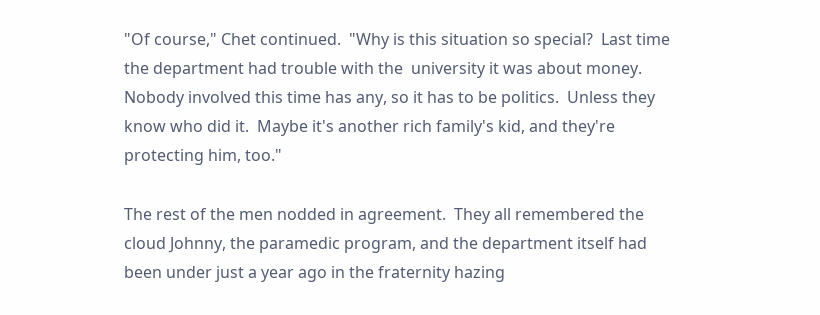"Of course," Chet continued.  "Why is this situation so special?  Last time the department had trouble with the  university it was about money.  Nobody involved this time has any, so it has to be politics.  Unless they know who did it.  Maybe it's another rich family's kid, and they're protecting him, too."

The rest of the men nodded in agreement.  They all remembered the cloud Johnny, the paramedic program, and the department itself had been under just a year ago in the fraternity hazing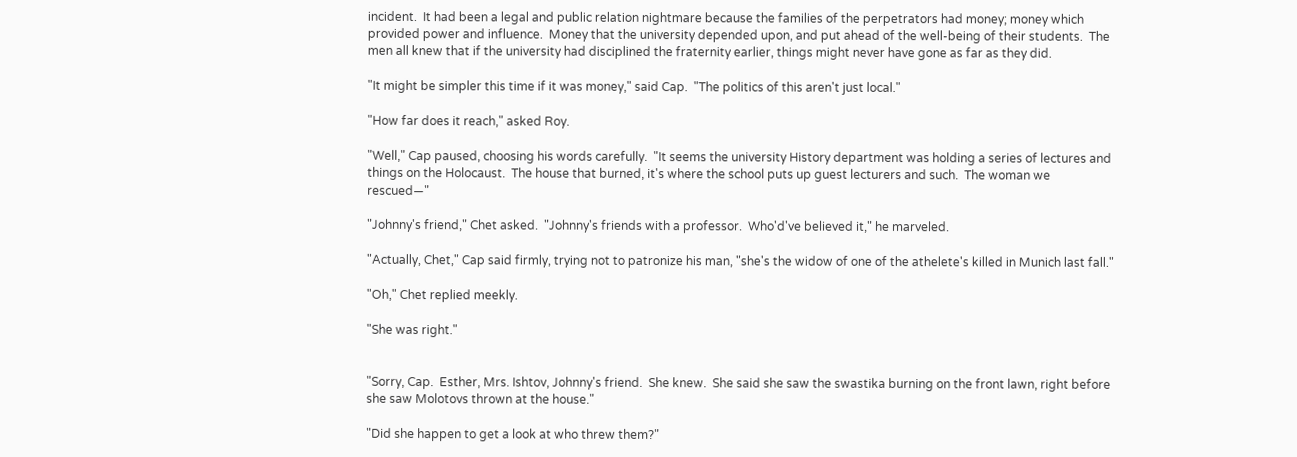incident.  It had been a legal and public relation nightmare because the families of the perpetrators had money; money which provided power and influence.  Money that the university depended upon, and put ahead of the well-being of their students.  The men all knew that if the university had disciplined the fraternity earlier, things might never have gone as far as they did.

"It might be simpler this time if it was money," said Cap.  "The politics of this aren't just local."

"How far does it reach," asked Roy.

"Well," Cap paused, choosing his words carefully.  "It seems the university History department was holding a series of lectures and things on the Holocaust.  The house that burned, it's where the school puts up guest lecturers and such.  The woman we rescued—"

"Johnny's friend," Chet asked.  "Johnny's friends with a professor.  Who'd've believed it," he marveled.

"Actually, Chet," Cap said firmly, trying not to patronize his man, "she's the widow of one of the athelete's killed in Munich last fall."

"Oh," Chet replied meekly.

"She was right."


"Sorry, Cap.  Esther, Mrs. Ishtov, Johnny's friend.  She knew.  She said she saw the swastika burning on the front lawn, right before she saw Molotovs thrown at the house."

"Did she happen to get a look at who threw them?"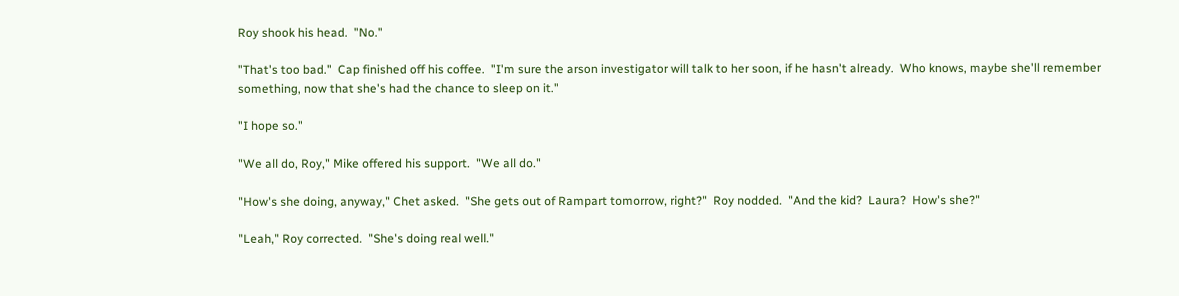Roy shook his head.  "No."

"That's too bad."  Cap finished off his coffee.  "I'm sure the arson investigator will talk to her soon, if he hasn't already.  Who knows, maybe she'll remember something, now that she's had the chance to sleep on it."

"I hope so."

"We all do, Roy," Mike offered his support.  "We all do."

"How's she doing, anyway," Chet asked.  "She gets out of Rampart tomorrow, right?"  Roy nodded.  "And the kid?  Laura?  How's she?"

"Leah," Roy corrected.  "She's doing real well."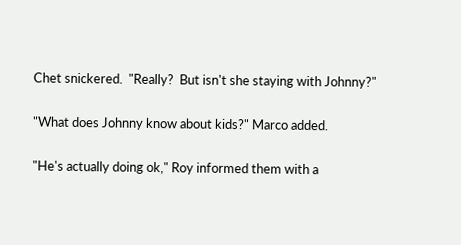Chet snickered.  "Really?  But isn't she staying with Johnny?"

"What does Johnny know about kids?" Marco added.

"He's actually doing ok," Roy informed them with a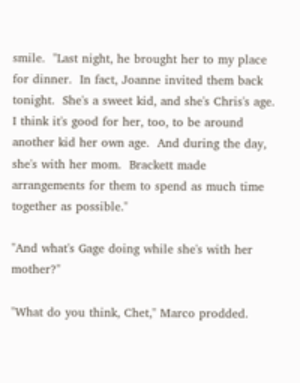smile.  "Last night, he brought her to my place for dinner.  In fact, Joanne invited them back tonight.  She's a sweet kid, and she's Chris's age.  I think it's good for her, too, to be around another kid her own age.  And during the day, she's with her mom.  Brackett made arrangements for them to spend as much time together as possible."

"And what's Gage doing while she's with her mother?"

"What do you think, Chet," Marco prodded.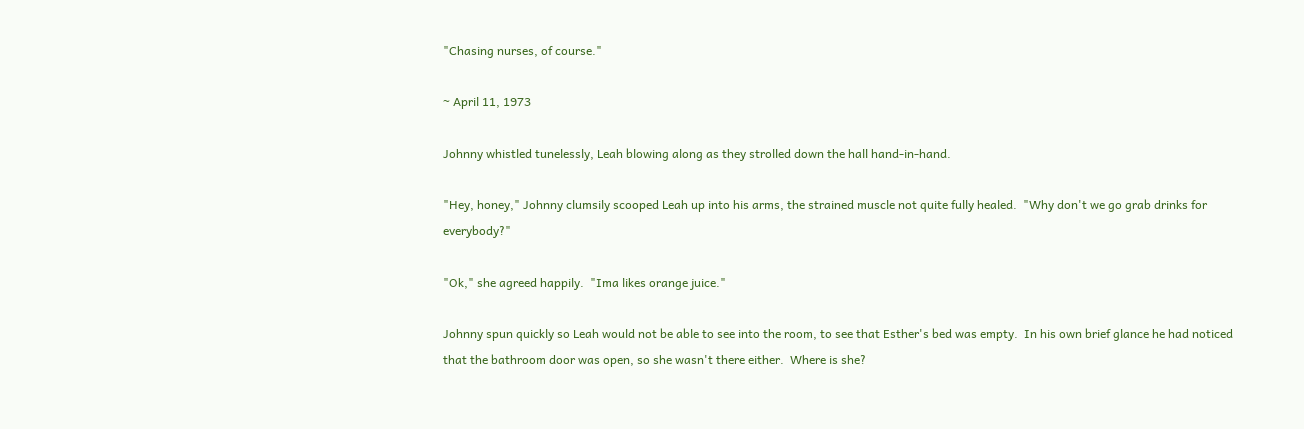"Chasing nurses, of course."

~ April 11, 1973

Johnny whistled tunelessly, Leah blowing along as they strolled down the hall hand-in-hand.

"Hey, honey," Johnny clumsily scooped Leah up into his arms, the strained muscle not quite fully healed.  "Why don't we go grab drinks for everybody?"

"Ok," she agreed happily.  "Ima likes orange juice."

Johnny spun quickly so Leah would not be able to see into the room, to see that Esther's bed was empty.  In his own brief glance he had noticed that the bathroom door was open, so she wasn't there either.  Where is she?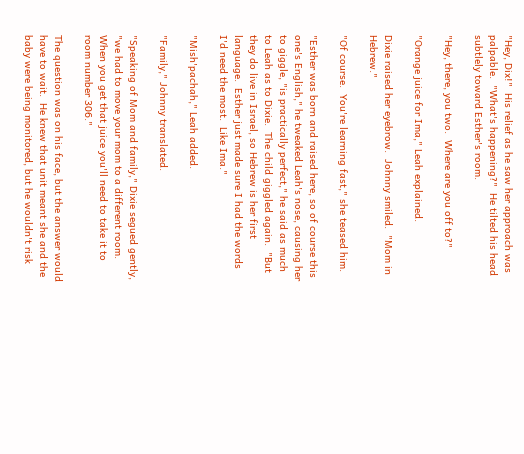"Hey, Dix!"  His relief as he saw her approach was palpable.  "What's happening?"  He tilted his head subtlely toward Esther's room.

"Hey, there, you two.  Where are you off to?"

"Orange juice for Ima," Leah explained.

Dixie raised her eyebrow.  Johnny smiled.  "Mom in Hebrew."

"Of course.  You're learning fast," she teased him.

"Esther was born and raised here, so of course this one's English," he tweaked Leah's nose, causing her to giggle, "is practically perfect," he said as much to Leah as to Dixie.  The child giggled again.  "But they do live in Israel, so Hebrew is her first language.  Esther just made sure I had the words I'd need the most.  Like Ima."

"Mish'pachah," Leah added.

"Family," Johnny translated.

"Speaking of Mom and family," Dixie segued gently, "we had to move your mom to a different room.  When you get that juice you'll need to take it to room number 306."

The question was on his face, but the answer would have to wait.  He knew that unit meant she and the baby were being monitored, but he wouldn't risk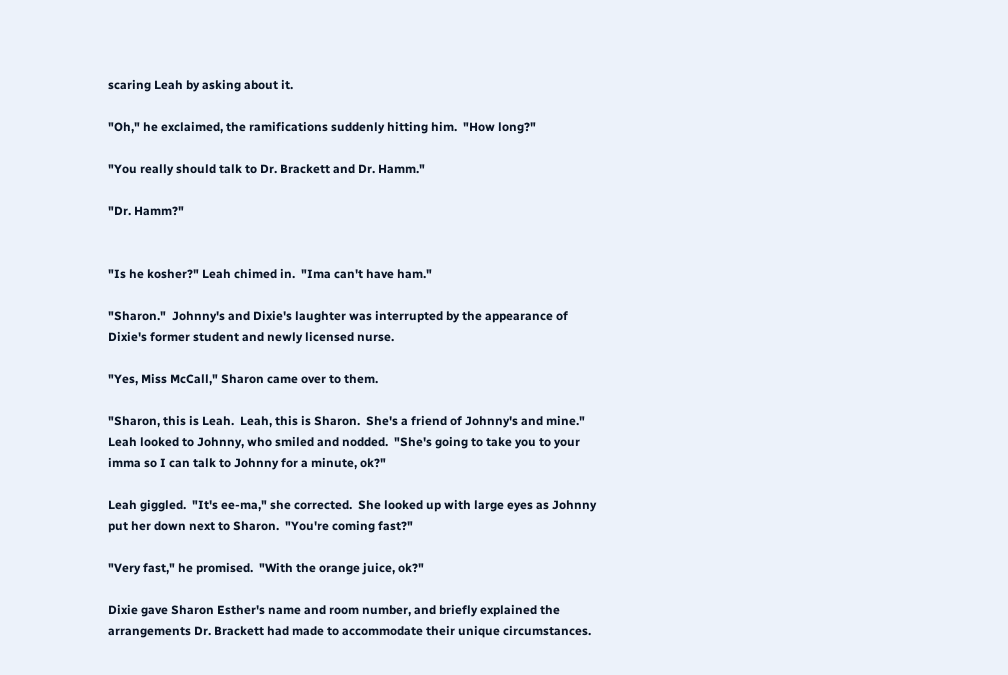scaring Leah by asking about it.

"Oh," he exclaimed, the ramifications suddenly hitting him.  "How long?"

"You really should talk to Dr. Brackett and Dr. Hamm."

"Dr. Hamm?"


"Is he kosher?" Leah chimed in.  "Ima can't have ham."

"Sharon."  Johnny's and Dixie's laughter was interrupted by the appearance of Dixie's former student and newly licensed nurse.

"Yes, Miss McCall," Sharon came over to them.

"Sharon, this is Leah.  Leah, this is Sharon.  She's a friend of Johnny's and mine."  Leah looked to Johnny, who smiled and nodded.  "She's going to take you to your imma so I can talk to Johnny for a minute, ok?"

Leah giggled.  "It's ee-ma," she corrected.  She looked up with large eyes as Johnny put her down next to Sharon.  "You're coming fast?"

"Very fast," he promised.  "With the orange juice, ok?"

Dixie gave Sharon Esther's name and room number, and briefly explained the arrangements Dr. Brackett had made to accommodate their unique circumstances.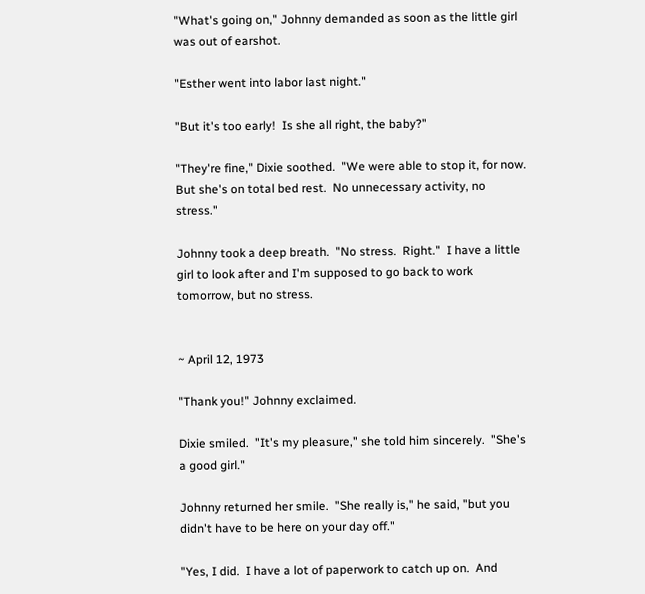"What's going on," Johnny demanded as soon as the little girl was out of earshot.

"Esther went into labor last night."

"But it's too early!  Is she all right, the baby?"

"They're fine," Dixie soothed.  "We were able to stop it, for now.  But she's on total bed rest.  No unnecessary activity, no stress."

Johnny took a deep breath.  "No stress.  Right."  I have a little girl to look after and I'm supposed to go back to work tomorrow, but no stress.


~ April 12, 1973

"Thank you!" Johnny exclaimed.

Dixie smiled.  "It's my pleasure," she told him sincerely.  "She's a good girl."

Johnny returned her smile.  "She really is," he said, "but you didn't have to be here on your day off."

"Yes, I did.  I have a lot of paperwork to catch up on.  And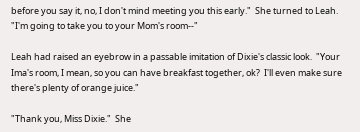before you say it, no, I don't mind meeting you this early."  She turned to Leah.  "I'm going to take you to your Mom's room--"

Leah had raised an eyebrow in a passable imitation of Dixie's classic look.  "Your Ima's room, I mean, so you can have breakfast together, ok?  I'll even make sure there's plenty of orange juice."

"Thank you, Miss Dixie."  She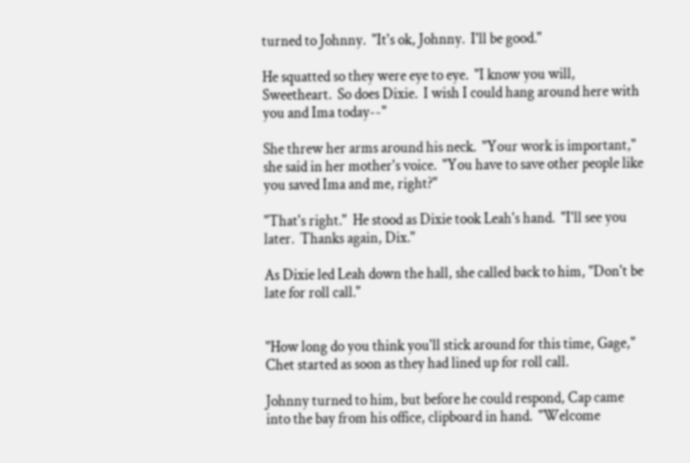turned to Johnny.  "It's ok, Johnny.  I'll be good."

He squatted so they were eye to eye.  "I know you will, Sweetheart.  So does Dixie.  I wish I could hang around here with you and Ima today--"

She threw her arms around his neck.  "Your work is important," she said in her mother's voice.  "You have to save other people like you saved Ima and me, right?"

"That's right."  He stood as Dixie took Leah's hand.  "I'll see you later.  Thanks again, Dix."

As Dixie led Leah down the hall, she called back to him, "Don't be late for roll call."


"How long do you think you'll stick around for this time, Gage," Chet started as soon as they had lined up for roll call.

Johnny turned to him, but before he could respond, Cap came into the bay from his office, clipboard in hand.  "Welcome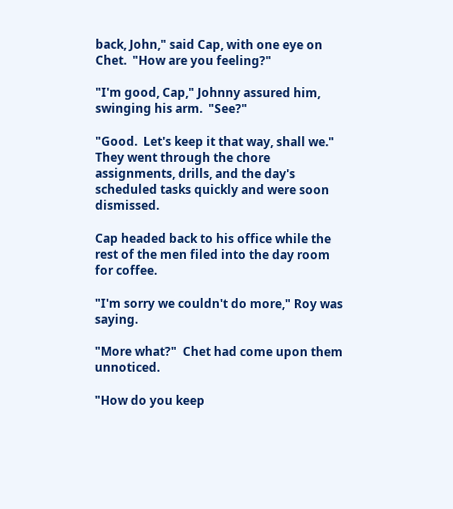back, John," said Cap, with one eye on Chet.  "How are you feeling?"

"I'm good, Cap," Johnny assured him, swinging his arm.  "See?"

"Good.  Let's keep it that way, shall we."  They went through the chore assignments, drills, and the day's scheduled tasks quickly and were soon dismissed.

Cap headed back to his office while the rest of the men filed into the day room for coffee.

"I'm sorry we couldn't do more," Roy was saying.

"More what?"  Chet had come upon them unnoticed.

"How do you keep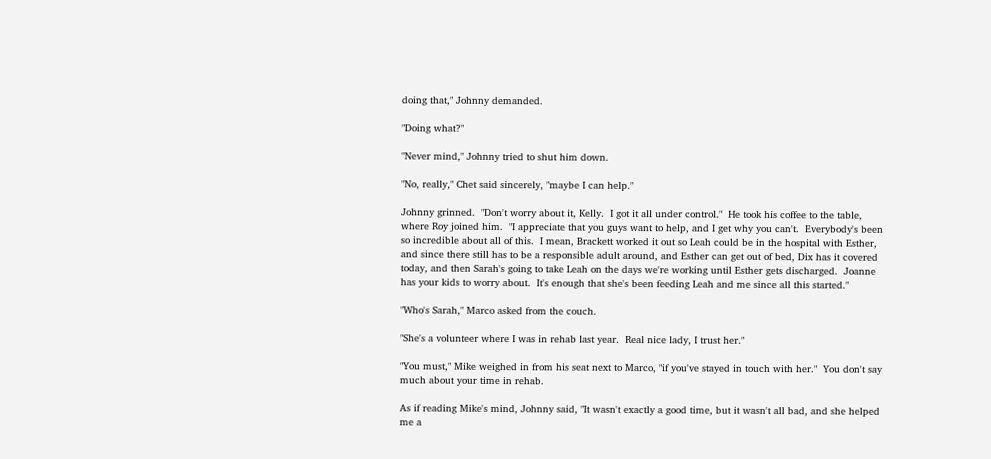doing that," Johnny demanded.

"Doing what?"

"Never mind," Johnny tried to shut him down.

"No, really," Chet said sincerely, "maybe I can help."

Johnny grinned.  "Don't worry about it, Kelly.  I got it all under control."  He took his coffee to the table, where Roy joined him.  "I appreciate that you guys want to help, and I get why you can't.  Everybody's been so incredible about all of this.  I mean, Brackett worked it out so Leah could be in the hospital with Esther, and since there still has to be a responsible adult around, and Esther can get out of bed, Dix has it covered today, and then Sarah's going to take Leah on the days we're working until Esther gets discharged.  Joanne has your kids to worry about.  It's enough that she's been feeding Leah and me since all this started."

"Who's Sarah," Marco asked from the couch.

"She's a volunteer where I was in rehab last year.  Real nice lady, I trust her."

"You must," Mike weighed in from his seat next to Marco, "if you've stayed in touch with her."  You don't say much about your time in rehab.

As if reading Mike's mind, Johnny said, "It wasn't exactly a good time, but it wasn't all bad, and she helped me a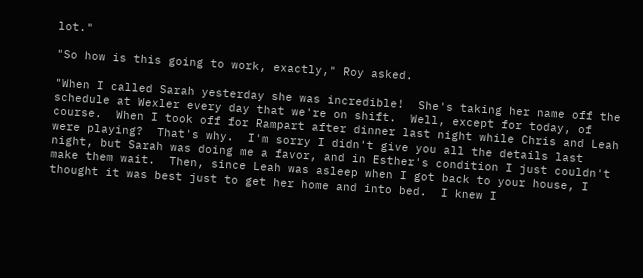lot."

"So how is this going to work, exactly," Roy asked.

"When I called Sarah yesterday she was incredible!  She's taking her name off the schedule at Wexler every day that we're on shift.  Well, except for today, of course.  When I took off for Rampart after dinner last night while Chris and Leah were playing?  That's why.  I'm sorry I didn't give you all the details last night, but Sarah was doing me a favor, and in Esther's condition I just couldn't make them wait.  Then, since Leah was asleep when I got back to your house, I thought it was best just to get her home and into bed.  I knew I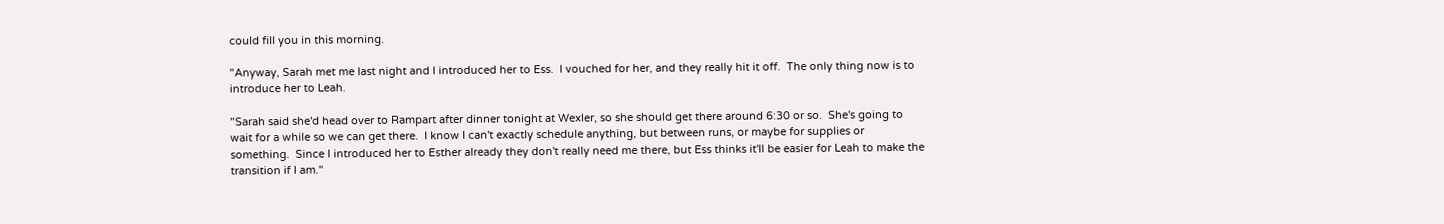could fill you in this morning.

"Anyway, Sarah met me last night and I introduced her to Ess.  I vouched for her, and they really hit it off.  The only thing now is to introduce her to Leah.

"Sarah said she'd head over to Rampart after dinner tonight at Wexler, so she should get there around 6:30 or so.  She's going to wait for a while so we can get there.  I know I can't exactly schedule anything, but between runs, or maybe for supplies or something.  Since I introduced her to Esther already they don't really need me there, but Ess thinks it'll be easier for Leah to make the transition if I am."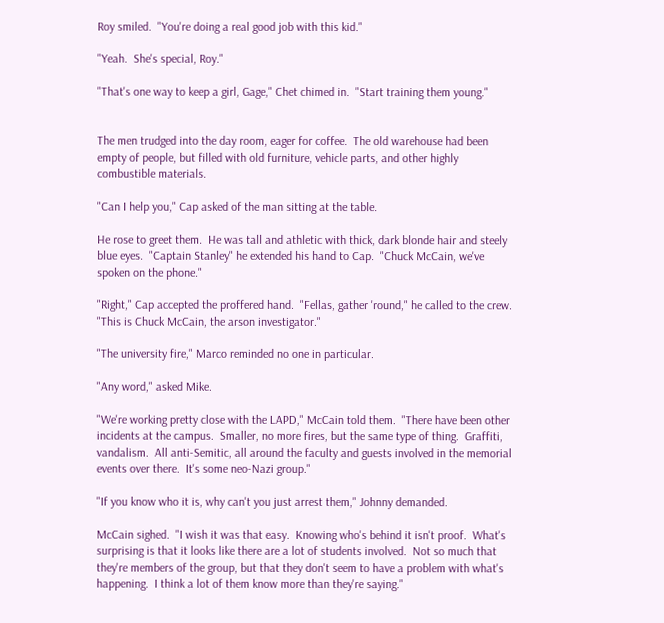Roy smiled.  "You're doing a real good job with this kid."

"Yeah.  She's special, Roy."

"That's one way to keep a girl, Gage," Chet chimed in.  "Start training them young."


The men trudged into the day room, eager for coffee.  The old warehouse had been empty of people, but filled with old furniture, vehicle parts, and other highly combustible materials.

"Can I help you," Cap asked of the man sitting at the table.

He rose to greet them.  He was tall and athletic with thick, dark blonde hair and steely blue eyes.  "Captain Stanley" he extended his hand to Cap.  "Chuck McCain, we've spoken on the phone."

"Right," Cap accepted the proffered hand.  "Fellas, gather 'round," he called to the crew.  "This is Chuck McCain, the arson investigator."

"The university fire," Marco reminded no one in particular.

"Any word," asked Mike.

"We're working pretty close with the LAPD," McCain told them.  "There have been other incidents at the campus.  Smaller, no more fires, but the same type of thing.  Graffiti,  vandalism.  All anti-Semitic, all around the faculty and guests involved in the memorial events over there.  It's some neo-Nazi group."

"If you know who it is, why can't you just arrest them," Johnny demanded.

McCain sighed.  "I wish it was that easy.  Knowing who's behind it isn't proof.  What's surprising is that it looks like there are a lot of students involved.  Not so much that they're members of the group, but that they don't seem to have a problem with what's happening.  I think a lot of them know more than they're saying."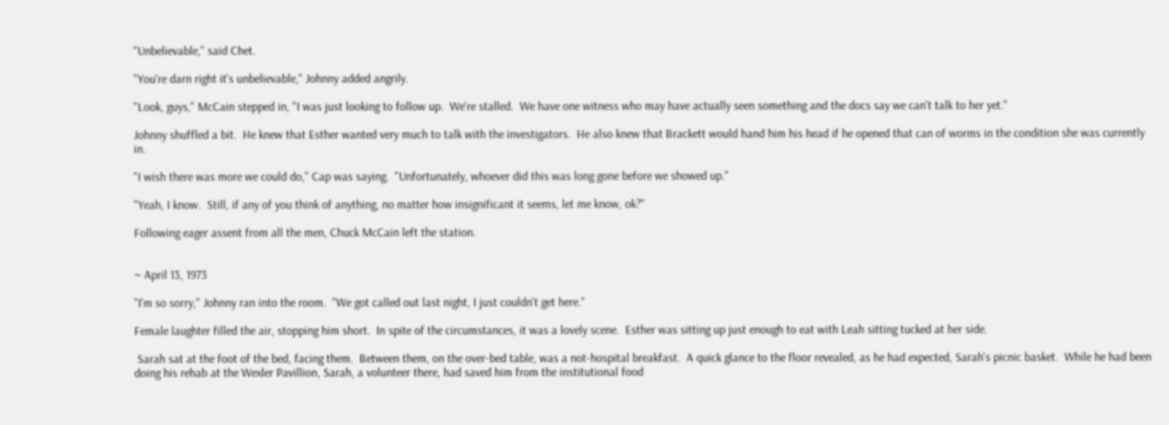"Unbelievable," said Chet.

"You're darn right it's unbelievable," Johnny added angrily.

"Look, guys," McCain stepped in, "I was just looking to follow up.  We're stalled.  We have one witness who may have actually seen something and the docs say we can't talk to her yet."

Johnny shuffled a bit.  He knew that Esther wanted very much to talk with the investigators.  He also knew that Brackett would hand him his head if he opened that can of worms in the condition she was currently in.

"I wish there was more we could do," Cap was saying.  "Unfortunately, whoever did this was long gone before we showed up."

"Yeah, I know.  Still, if any of you think of anything, no matter how insignificant it seems, let me know, ok?"

Following eager assent from all the men, Chuck McCain left the station.


~ April 13, 1973

"I'm so sorry," Johnny ran into the room.  "We got called out last night, I just couldn't get here."

Female laughter filled the air, stopping him short.  In spite of the circumstances, it was a lovely scene.  Esther was sitting up just enough to eat with Leah sitting tucked at her side.

 Sarah sat at the foot of the bed, facing them.  Between them, on the over-bed table, was a not-hospital breakfast.  A quick glance to the floor revealed, as he had expected, Sarah's picnic basket.  While he had been doing his rehab at the Wexler Pavillion, Sarah, a volunteer there, had saved him from the institutional food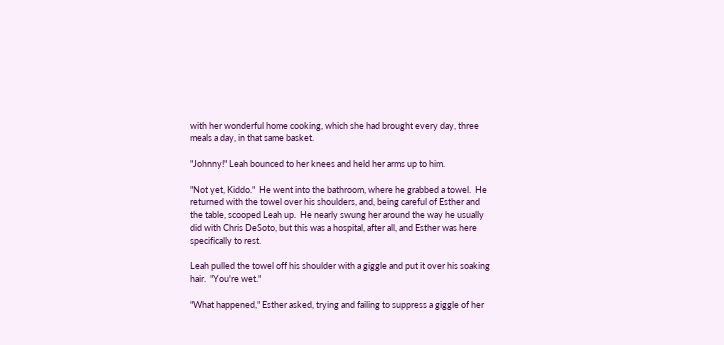with her wonderful home cooking, which she had brought every day, three meals a day, in that same basket.

"Johnny!" Leah bounced to her knees and held her arms up to him.

"Not yet, Kiddo."  He went into the bathroom, where he grabbed a towel.  He returned with the towel over his shoulders, and, being careful of Esther and the table, scooped Leah up.  He nearly swung her around the way he usually did with Chris DeSoto, but this was a hospital, after all, and Esther was here specifically to rest.

Leah pulled the towel off his shoulder with a giggle and put it over his soaking hair.  "You're wet."

"What happened," Esther asked, trying and failing to suppress a giggle of her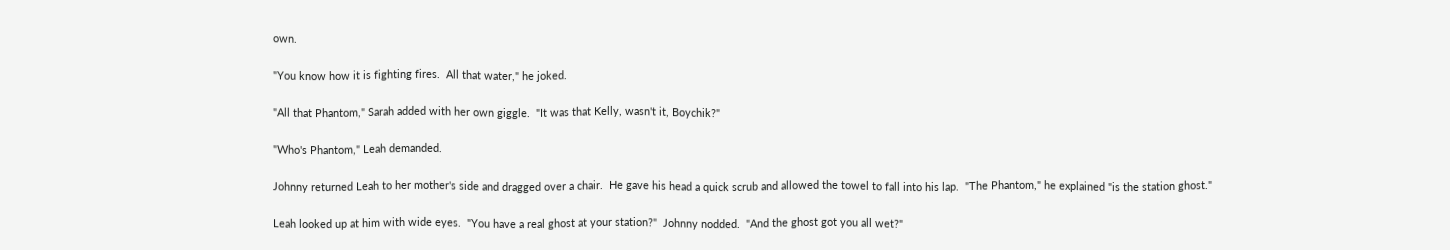own.

"You know how it is fighting fires.  All that water," he joked.

"All that Phantom," Sarah added with her own giggle.  "It was that Kelly, wasn't it, Boychik?"

"Who's Phantom," Leah demanded.

Johnny returned Leah to her mother's side and dragged over a chair.  He gave his head a quick scrub and allowed the towel to fall into his lap.  "The Phantom," he explained "is the station ghost."

Leah looked up at him with wide eyes.  "You have a real ghost at your station?"  Johnny nodded.  "And the ghost got you all wet?"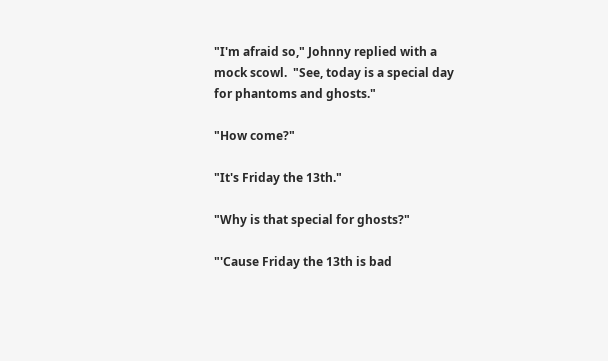"I'm afraid so," Johnny replied with a mock scowl.  "See, today is a special day for phantoms and ghosts."

"How come?"

"It's Friday the 13th."

"Why is that special for ghosts?"

"'Cause Friday the 13th is bad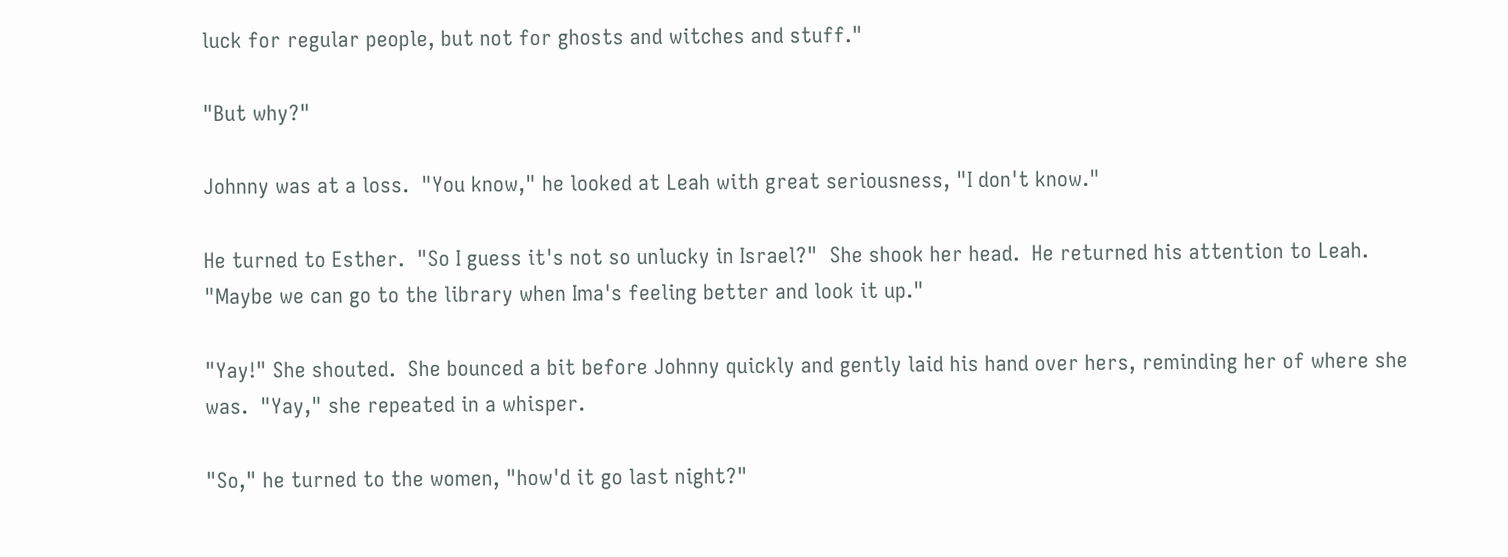luck for regular people, but not for ghosts and witches and stuff."

"But why?"

Johnny was at a loss.  "You know," he looked at Leah with great seriousness, "I don't know."

He turned to Esther.  "So I guess it's not so unlucky in Israel?"  She shook her head.  He returned his attention to Leah.  "Maybe we can go to the library when Ima's feeling better and look it up."

"Yay!" She shouted.  She bounced a bit before Johnny quickly and gently laid his hand over hers, reminding her of where she was.  "Yay," she repeated in a whisper.

"So," he turned to the women, "how'd it go last night?"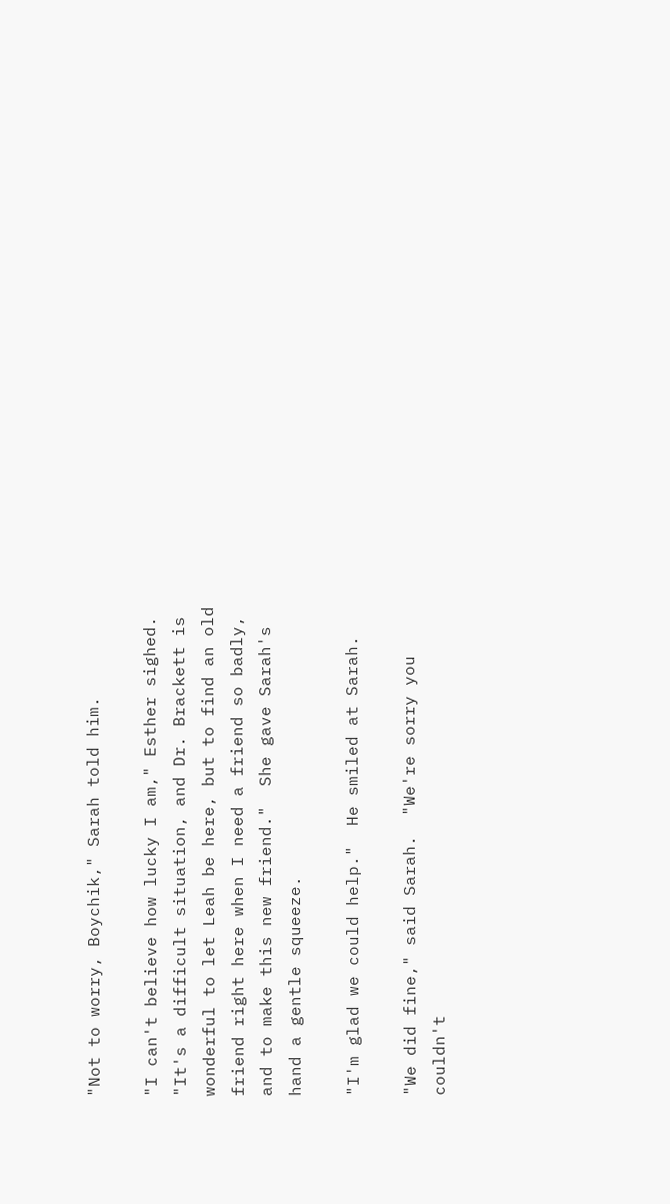"Not to worry, Boychik," Sarah told him.

"I can't believe how lucky I am," Esther sighed.  "It's a difficult situation, and Dr. Brackett is wonderful to let Leah be here, but to find an old friend right here when I need a friend so badly, and to make this new friend."  She gave Sarah's hand a gentle squeeze.

"I'm glad we could help."  He smiled at Sarah.

"We did fine," said Sarah.  "We're sorry you couldn't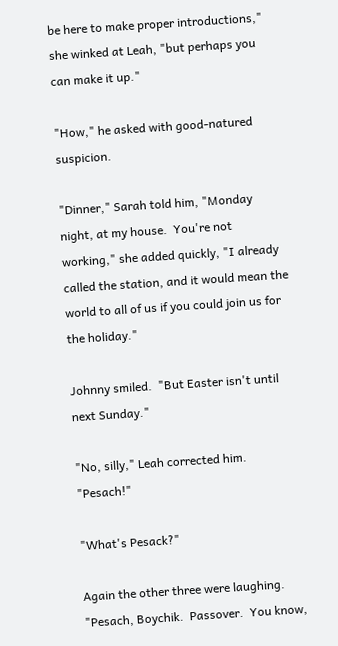be here to make proper introductions," she winked at Leah, "but perhaps you can make it up."

"How," he asked with good-natured suspicion.

"Dinner," Sarah told him, "Monday night, at my house.  You're not working," she added quickly, "I already called the station, and it would mean the world to all of us if you could join us for the holiday."

Johnny smiled.  "But Easter isn't until next Sunday."

"No, silly," Leah corrected him.  "Pesach!"

"What's Pesack?"

Again the other three were laughing.  "Pesach, Boychik.  Passover.  You know,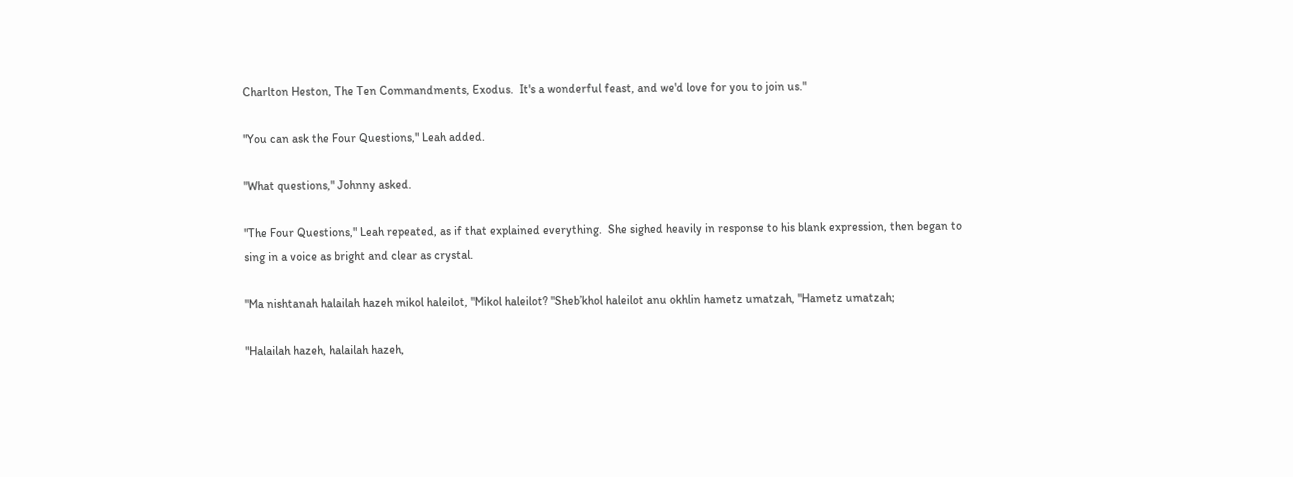Charlton Heston, The Ten Commandments, Exodus.  It's a wonderful feast, and we'd love for you to join us."

"You can ask the Four Questions," Leah added.

"What questions," Johnny asked.

"The Four Questions," Leah repeated, as if that explained everything.  She sighed heavily in response to his blank expression, then began to sing in a voice as bright and clear as crystal.

"Ma nishtanah halailah hazeh mikol haleilot, "Mikol haleilot? "Sheb’khol haleilot anu okhlin hametz umatzah, "Hametz umatzah;

"Halailah hazeh, halailah hazeh,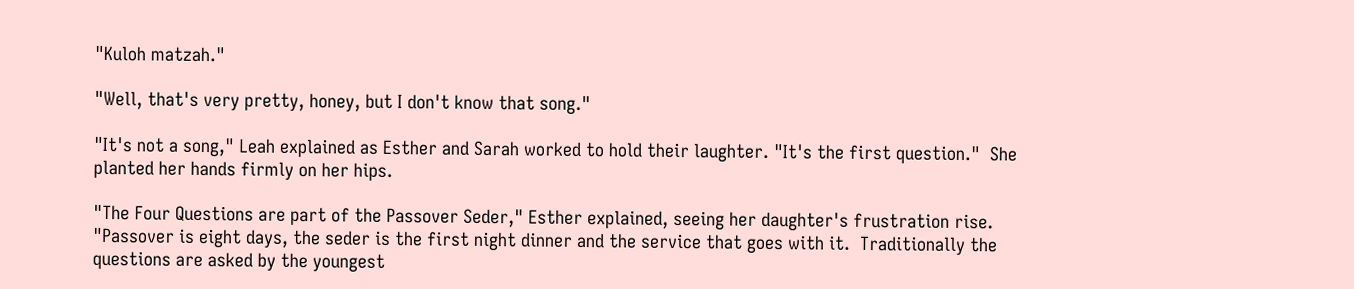"Kuloh matzah."

"Well, that's very pretty, honey, but I don't know that song."

"It's not a song," Leah explained as Esther and Sarah worked to hold their laughter. "It's the first question."  She planted her hands firmly on her hips.

"The Four Questions are part of the Passover Seder," Esther explained, seeing her daughter's frustration rise.  "Passover is eight days, the seder is the first night dinner and the service that goes with it.  Traditionally the questions are asked by the youngest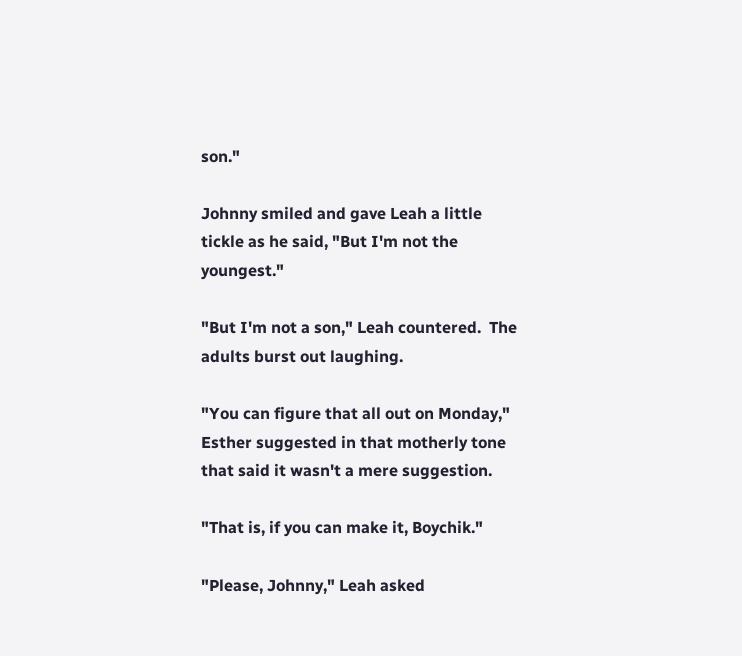son."

Johnny smiled and gave Leah a little tickle as he said, "But I'm not the youngest."

"But I'm not a son," Leah countered.  The adults burst out laughing.

"You can figure that all out on Monday," Esther suggested in that motherly tone that said it wasn't a mere suggestion.

"That is, if you can make it, Boychik."

"Please, Johnny," Leah asked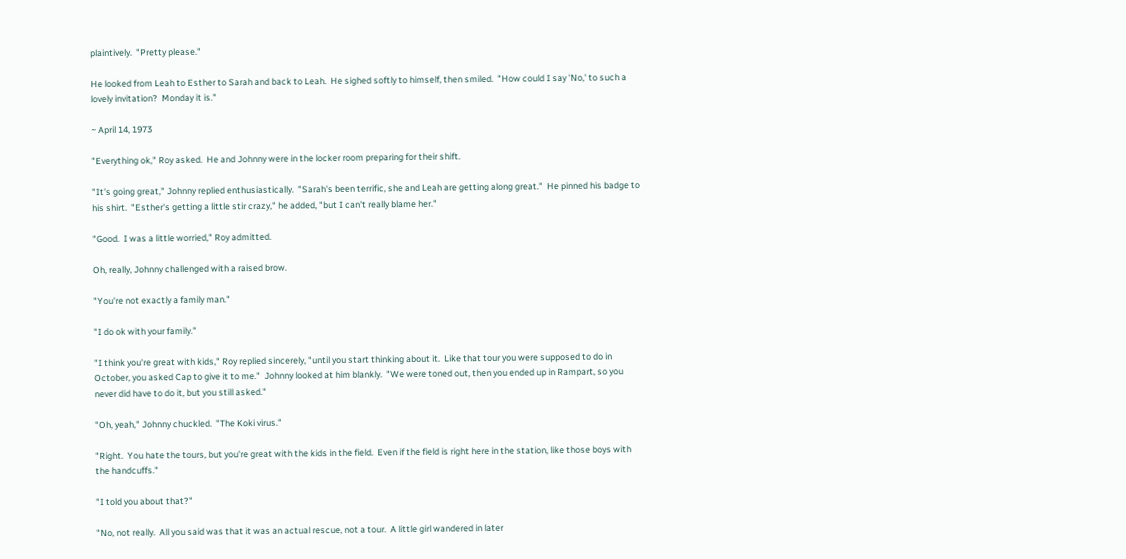plaintively.  "Pretty please."

He looked from Leah to Esther to Sarah and back to Leah.  He sighed softly to himself, then smiled.  "How could I say 'No,' to such a lovely invitation?  Monday it is."

~ April 14, 1973

"Everything ok," Roy asked.  He and Johnny were in the locker room preparing for their shift.

"It's going great," Johnny replied enthusiastically.  "Sarah's been terrific, she and Leah are getting along great."  He pinned his badge to his shirt.  "Esther's getting a little stir crazy," he added, "but I can't really blame her."

"Good.  I was a little worried," Roy admitted.

Oh, really, Johnny challenged with a raised brow.

"You're not exactly a family man."

"I do ok with your family."

"I think you're great with kids," Roy replied sincerely, "until you start thinking about it.  Like that tour you were supposed to do in October, you asked Cap to give it to me."  Johnny looked at him blankly.  "We were toned out, then you ended up in Rampart, so you never did have to do it, but you still asked."

"Oh, yeah," Johnny chuckled.  "The Koki virus."

"Right.  You hate the tours, but you're great with the kids in the field.  Even if the field is right here in the station, like those boys with the handcuffs."

"I told you about that?"

"No, not really.  All you said was that it was an actual rescue, not a tour.  A little girl wandered in later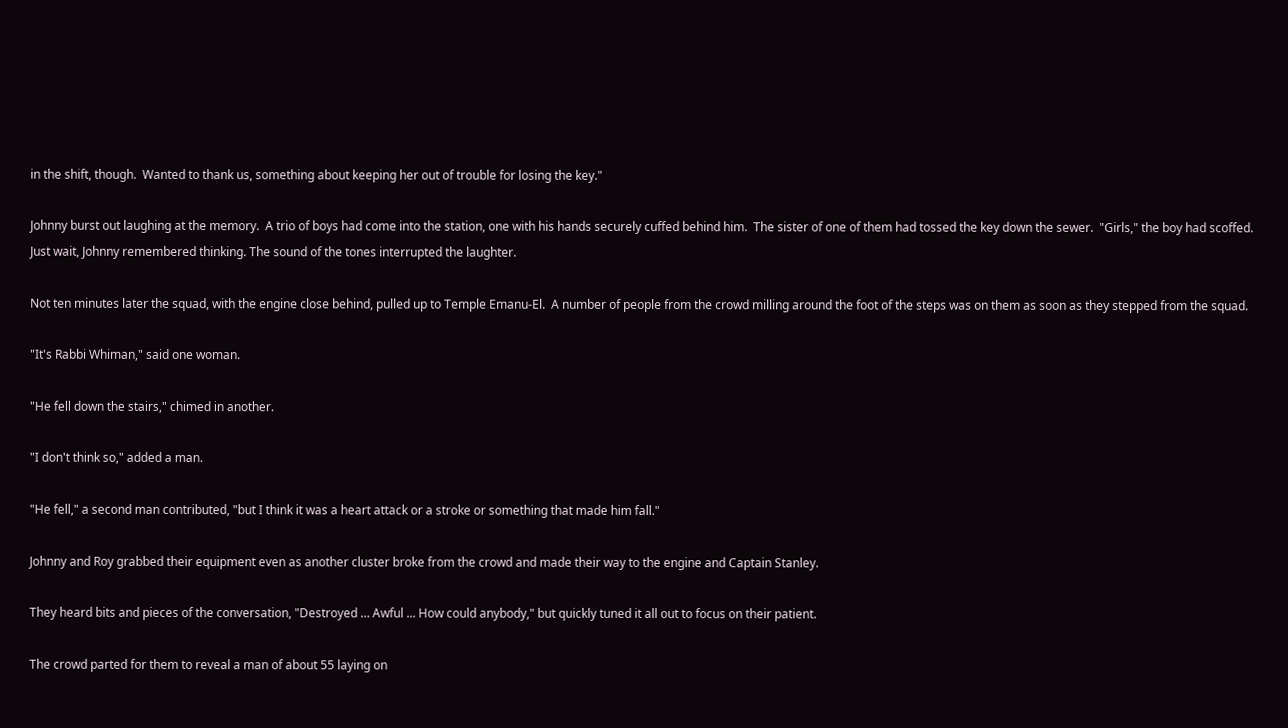in the shift, though.  Wanted to thank us, something about keeping her out of trouble for losing the key."

Johnny burst out laughing at the memory.  A trio of boys had come into the station, one with his hands securely cuffed behind him.  The sister of one of them had tossed the key down the sewer.  "Girls," the boy had scoffed.  Just wait, Johnny remembered thinking. The sound of the tones interrupted the laughter.

Not ten minutes later the squad, with the engine close behind, pulled up to Temple Emanu-El.  A number of people from the crowd milling around the foot of the steps was on them as soon as they stepped from the squad.

"It's Rabbi Whiman," said one woman.

"He fell down the stairs," chimed in another.

"I don't think so," added a man.

"He fell," a second man contributed, "but I think it was a heart attack or a stroke or something that made him fall."

Johnny and Roy grabbed their equipment even as another cluster broke from the crowd and made their way to the engine and Captain Stanley.

They heard bits and pieces of the conversation, "Destroyed … Awful ... How could anybody," but quickly tuned it all out to focus on their patient.

The crowd parted for them to reveal a man of about 55 laying on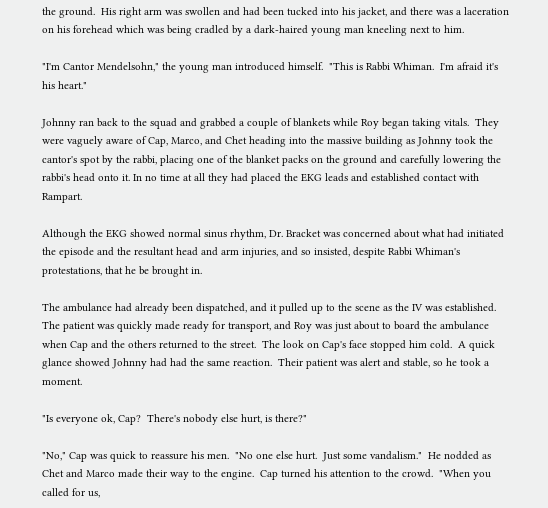the ground.  His right arm was swollen and had been tucked into his jacket, and there was a laceration on his forehead which was being cradled by a dark-haired young man kneeling next to him.

"I'm Cantor Mendelsohn," the young man introduced himself.  "This is Rabbi Whiman.  I'm afraid it's his heart."

Johnny ran back to the squad and grabbed a couple of blankets while Roy began taking vitals.  They were vaguely aware of Cap, Marco, and Chet heading into the massive building as Johnny took the cantor's spot by the rabbi, placing one of the blanket packs on the ground and carefully lowering the rabbi's head onto it. In no time at all they had placed the EKG leads and established contact with Rampart.

Although the EKG showed normal sinus rhythm, Dr. Bracket was concerned about what had initiated the episode and the resultant head and arm injuries, and so insisted, despite Rabbi Whiman's protestations, that he be brought in.

The ambulance had already been dispatched, and it pulled up to the scene as the IV was established.  The patient was quickly made ready for transport, and Roy was just about to board the ambulance when Cap and the others returned to the street.  The look on Cap's face stopped him cold.  A quick glance showed Johnny had had the same reaction.  Their patient was alert and stable, so he took a moment.

"Is everyone ok, Cap?  There's nobody else hurt, is there?"

"No," Cap was quick to reassure his men.  "No one else hurt.  Just some vandalism."  He nodded as Chet and Marco made their way to the engine.  Cap turned his attention to the crowd.  "When you called for us,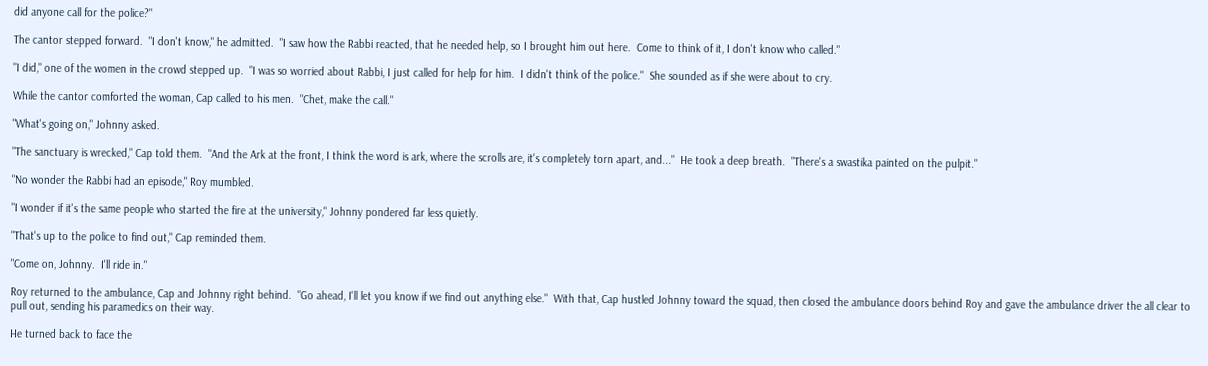did anyone call for the police?"

The cantor stepped forward.  "I don't know," he admitted.  "I saw how the Rabbi reacted, that he needed help, so I brought him out here.  Come to think of it, I don't know who called."

"I did," one of the women in the crowd stepped up.  "I was so worried about Rabbi, I just called for help for him.  I didn't think of the police."  She sounded as if she were about to cry.

While the cantor comforted the woman, Cap called to his men.  "Chet, make the call."

"What's going on," Johnny asked.

"The sanctuary is wrecked," Cap told them.  "And the Ark at the front, I think the word is ark, where the scrolls are, it's completely torn apart, and..."  He took a deep breath.  "There's a swastika painted on the pulpit."

"No wonder the Rabbi had an episode," Roy mumbled.

"I wonder if it's the same people who started the fire at the university," Johnny pondered far less quietly.

"That's up to the police to find out," Cap reminded them.

"Come on, Johnny.  I'll ride in."

Roy returned to the ambulance, Cap and Johnny right behind.  "Go ahead, I'll let you know if we find out anything else."  With that, Cap hustled Johnny toward the squad, then closed the ambulance doors behind Roy and gave the ambulance driver the all clear to pull out, sending his paramedics on their way.

He turned back to face the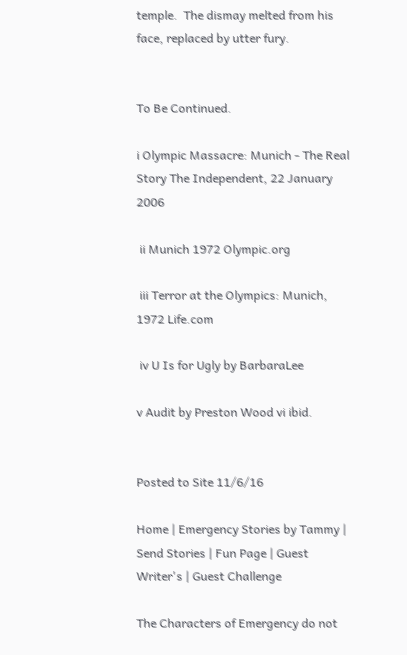temple.  The dismay melted from his face, replaced by utter fury.


To Be Continued.

i Olympic Massacre: Munich - The Real Story The Independent, 22 January 2006

 ii Munich 1972 Olympic.org

 iii Terror at the Olympics: Munich, 1972 Life.com

 iv U Is for Ugly by BarbaraLee

v Audit by Preston Wood vi ibid.


Posted to Site 11/6/16

Home | Emergency Stories by Tammy | Send Stories | Fun Page | Guest Writer's | Guest Challenge

The Characters of Emergency do not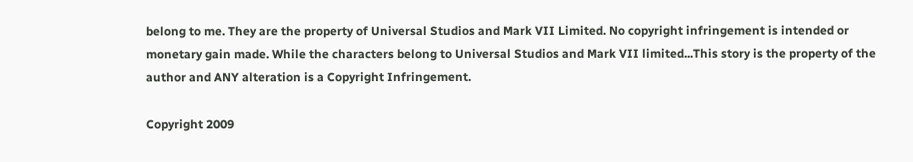belong to me. They are the property of Universal Studios and Mark VII Limited. No copyright infringement is intended or monetary gain made. While the characters belong to Universal Studios and Mark VII limited...This story is the property of the author and ANY alteration is a Copyright Infringement.

Copyright 2009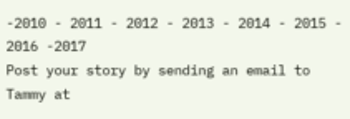-2010 - 2011 - 2012 - 2013 - 2014 - 2015 - 2016 -2017
Post your story by sending an email to Tammy at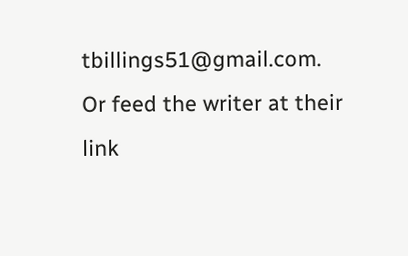tbillings51@gmail.com.
Or feed the writer at their link